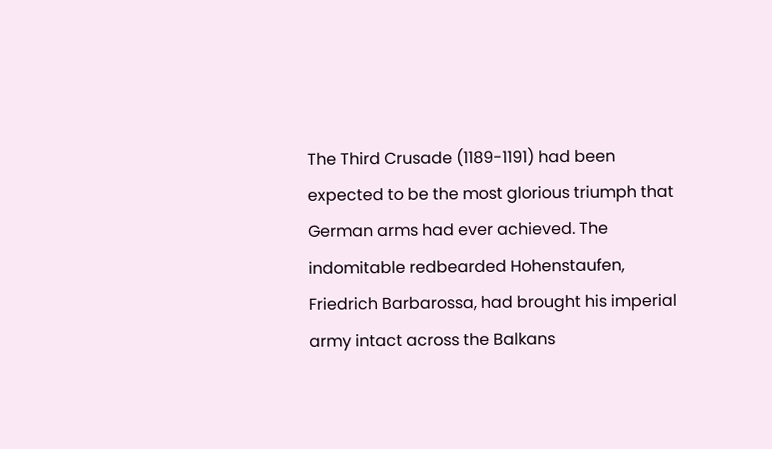The Third Crusade (1189-1191) had been expected to be the most glorious triumph that German arms had ever achieved. The indomitable redbearded Hohenstaufen, Friedrich Barbarossa, had brought his imperial army intact across the Balkans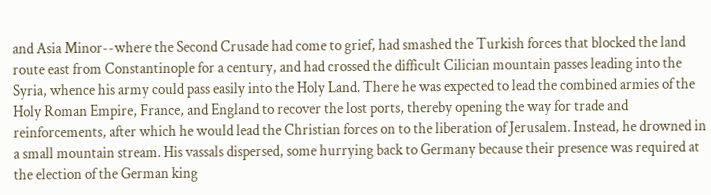and Asia Minor--where the Second Crusade had come to grief, had smashed the Turkish forces that blocked the land route east from Constantinople for a century, and had crossed the difficult Cilician mountain passes leading into the Syria, whence his army could pass easily into the Holy Land. There he was expected to lead the combined armies of the Holy Roman Empire, France, and England to recover the lost ports, thereby opening the way for trade and reinforcements, after which he would lead the Christian forces on to the liberation of Jerusalem. Instead, he drowned in a small mountain stream. His vassals dispersed, some hurrying back to Germany because their presence was required at the election of the German king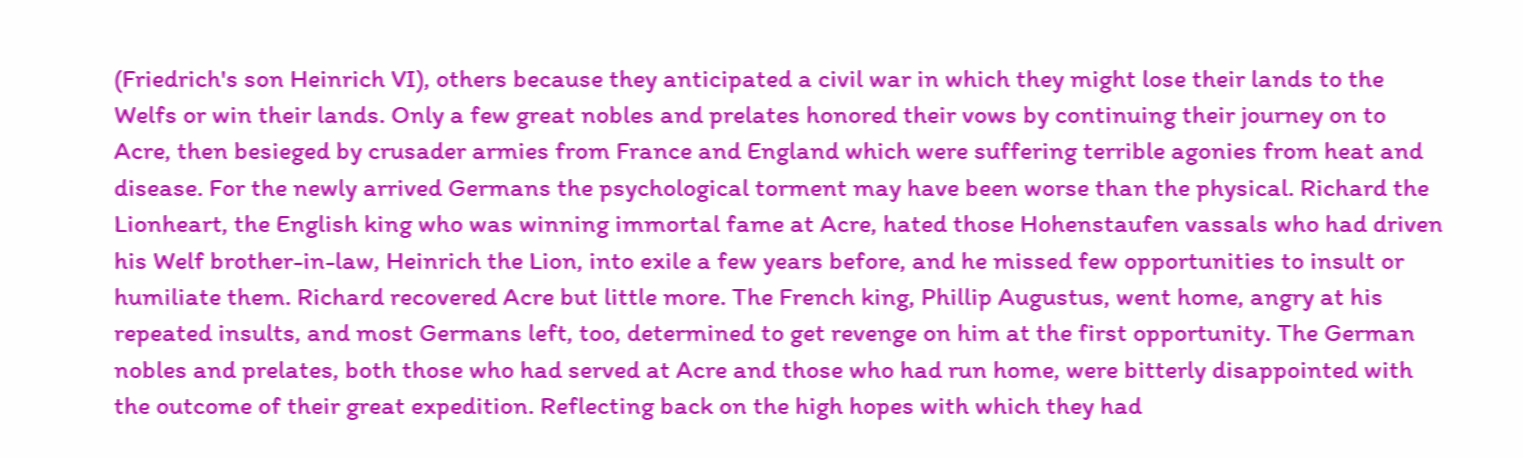(Friedrich's son Heinrich VI), others because they anticipated a civil war in which they might lose their lands to the Welfs or win their lands. Only a few great nobles and prelates honored their vows by continuing their journey on to Acre, then besieged by crusader armies from France and England which were suffering terrible agonies from heat and disease. For the newly arrived Germans the psychological torment may have been worse than the physical. Richard the Lionheart, the English king who was winning immortal fame at Acre, hated those Hohenstaufen vassals who had driven his Welf brother-in-law, Heinrich the Lion, into exile a few years before, and he missed few opportunities to insult or humiliate them. Richard recovered Acre but little more. The French king, Phillip Augustus, went home, angry at his repeated insults, and most Germans left, too, determined to get revenge on him at the first opportunity. The German nobles and prelates, both those who had served at Acre and those who had run home, were bitterly disappointed with the outcome of their great expedition. Reflecting back on the high hopes with which they had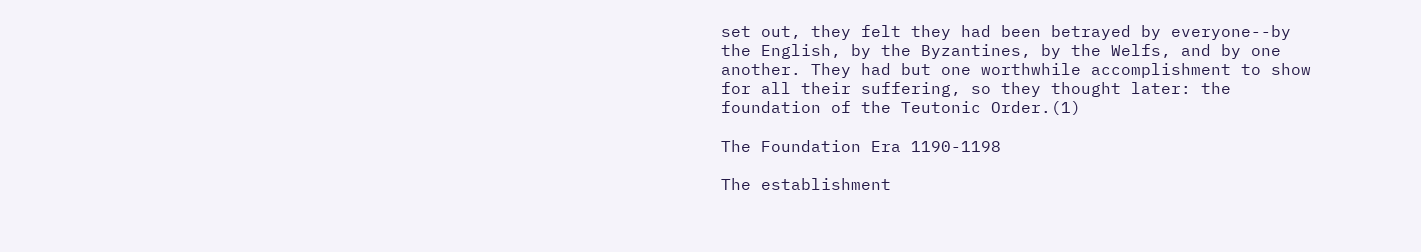set out, they felt they had been betrayed by everyone--by the English, by the Byzantines, by the Welfs, and by one another. They had but one worthwhile accomplishment to show for all their suffering, so they thought later: the foundation of the Teutonic Order.(1)

The Foundation Era 1190-1198

The establishment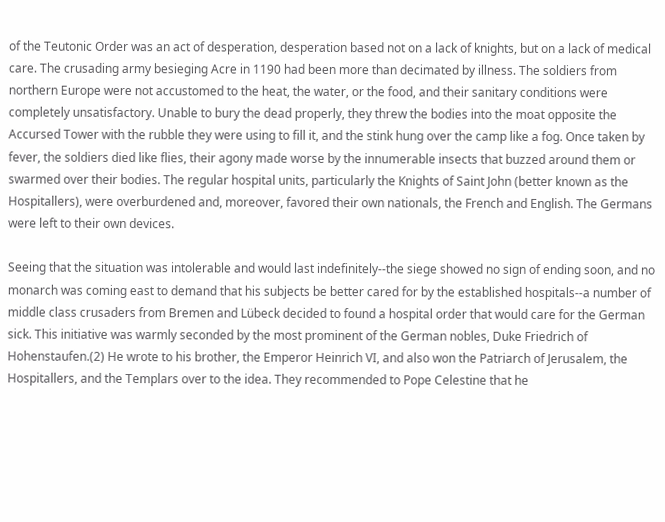of the Teutonic Order was an act of desperation, desperation based not on a lack of knights, but on a lack of medical care. The crusading army besieging Acre in 1190 had been more than decimated by illness. The soldiers from northern Europe were not accustomed to the heat, the water, or the food, and their sanitary conditions were completely unsatisfactory. Unable to bury the dead properly, they threw the bodies into the moat opposite the Accursed Tower with the rubble they were using to fill it, and the stink hung over the camp like a fog. Once taken by fever, the soldiers died like flies, their agony made worse by the innumerable insects that buzzed around them or swarmed over their bodies. The regular hospital units, particularly the Knights of Saint John (better known as the Hospitallers), were overburdened and, moreover, favored their own nationals, the French and English. The Germans were left to their own devices.

Seeing that the situation was intolerable and would last indefinitely--the siege showed no sign of ending soon, and no monarch was coming east to demand that his subjects be better cared for by the established hospitals--a number of middle class crusaders from Bremen and Lübeck decided to found a hospital order that would care for the German sick. This initiative was warmly seconded by the most prominent of the German nobles, Duke Friedrich of Hohenstaufen.(2) He wrote to his brother, the Emperor Heinrich VI, and also won the Patriarch of Jerusalem, the Hospitallers, and the Templars over to the idea. They recommended to Pope Celestine that he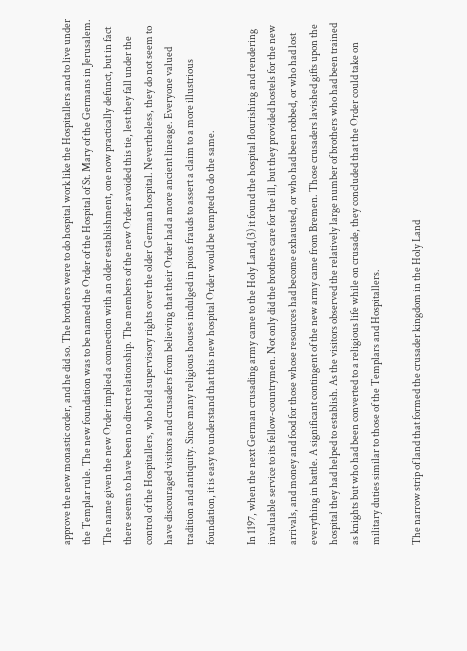approve the new monastic order, and he did so. The brothers were to do hospital work like the Hospitallers and to live under the Templar rule. The new foundation was to be named the Order of the Hospital of St. Mary of the Germans in Jerusalem. The name given the new Order implied a connection with an older establishment, one now practically defunct, but in fact there seems to have been no direct relationship. The members of the new Order avoided this tie, lest they fall under the control of the Hospitallers, who held supervisory rights over the older German hospital. Nevertheless, they do not seem to have discouraged visitors and crusaders from believing that their Order had a more ancient lineage. Everyone valued tradition and antiquity. Since many religious houses indulged in pious frauds to assert a claim to a more illustrious foundation, it is easy to understand that this new hospital Order would be tempted to do the same.

In 1197, when the next German crusading army came to the Holy Land,(3) it found the hospital flourishing and rendering invaluable service to its fellow-countrymen. Not only did the brothers care for the ill, but they provided hostels for the new arrivals, and money and food for those whose resources had become exhausted, or who had been robbed, or who had lost everything in battle. A significant contingent of the new army came from Bremen. Those crusaders lavished gifts upon the hospital they had helped to establish. As the visitors observed the relatively large number of brothers who had been trained as knights but who had been converted to a religious life while on crusade, they concluded that the Order could take on military duties similar to those of the Templars and Hospitallers.

The narrow strip of land that formed the crusader kingdom in the Holy Land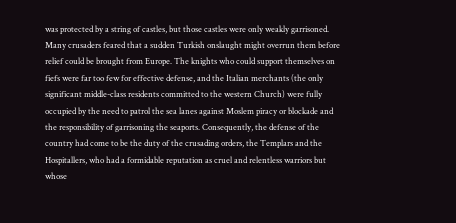was protected by a string of castles, but those castles were only weakly garrisoned. Many crusaders feared that a sudden Turkish onslaught might overrun them before relief could be brought from Europe. The knights who could support themselves on fiefs were far too few for effective defense, and the Italian merchants (the only significant middle-class residents committed to the western Church) were fully occupied by the need to patrol the sea lanes against Moslem piracy or blockade and the responsibility of garrisoning the seaports. Consequently, the defense of the country had come to be the duty of the crusading orders, the Templars and the Hospitallers, who had a formidable reputation as cruel and relentless warriors but whose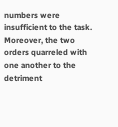numbers were insufficient to the task. Moreover, the two orders quarreled with one another to the detriment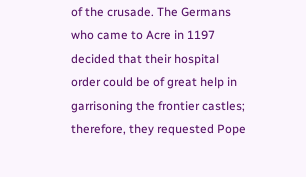of the crusade. The Germans who came to Acre in 1197 decided that their hospital order could be of great help in garrisoning the frontier castles; therefore, they requested Pope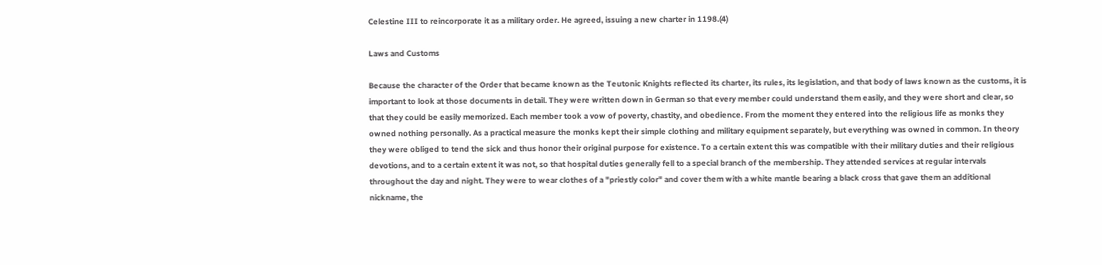Celestine III to reincorporate it as a military order. He agreed, issuing a new charter in 1198.(4)

Laws and Customs

Because the character of the Order that became known as the Teutonic Knights reflected its charter, its rules, its legislation, and that body of laws known as the customs, it is important to look at those documents in detail. They were written down in German so that every member could understand them easily, and they were short and clear, so that they could be easily memorized. Each member took a vow of poverty, chastity, and obedience. From the moment they entered into the religious life as monks they owned nothing personally. As a practical measure the monks kept their simple clothing and military equipment separately, but everything was owned in common. In theory they were obliged to tend the sick and thus honor their original purpose for existence. To a certain extent this was compatible with their military duties and their religious devotions, and to a certain extent it was not, so that hospital duties generally fell to a special branch of the membership. They attended services at regular intervals throughout the day and night. They were to wear clothes of a "priestly color" and cover them with a white mantle bearing a black cross that gave them an additional nickname, the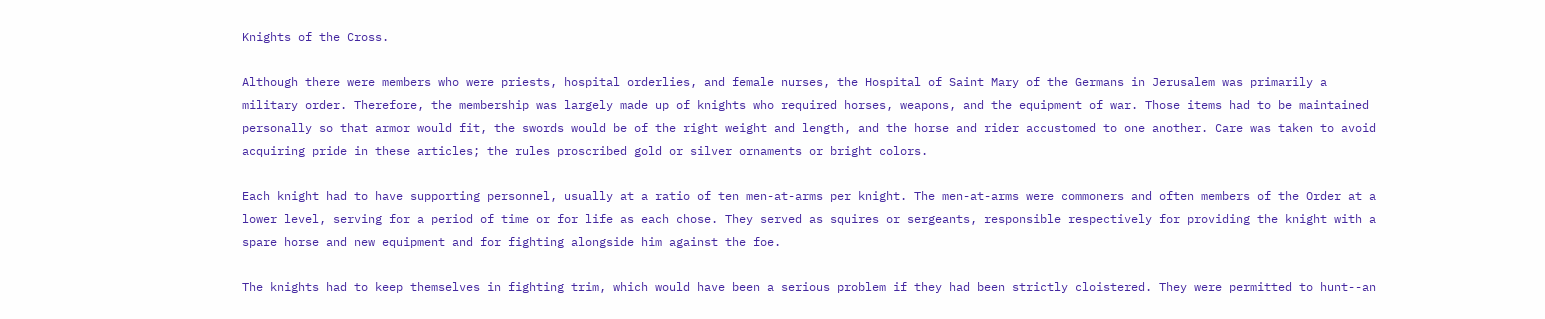Knights of the Cross.

Although there were members who were priests, hospital orderlies, and female nurses, the Hospital of Saint Mary of the Germans in Jerusalem was primarily a military order. Therefore, the membership was largely made up of knights who required horses, weapons, and the equipment of war. Those items had to be maintained personally so that armor would fit, the swords would be of the right weight and length, and the horse and rider accustomed to one another. Care was taken to avoid acquiring pride in these articles; the rules proscribed gold or silver ornaments or bright colors.

Each knight had to have supporting personnel, usually at a ratio of ten men-at-arms per knight. The men-at-arms were commoners and often members of the Order at a lower level, serving for a period of time or for life as each chose. They served as squires or sergeants, responsible respectively for providing the knight with a spare horse and new equipment and for fighting alongside him against the foe.

The knights had to keep themselves in fighting trim, which would have been a serious problem if they had been strictly cloistered. They were permitted to hunt--an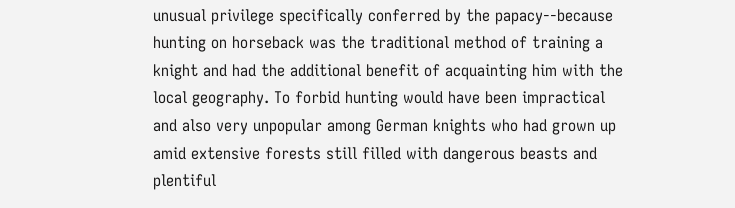unusual privilege specifically conferred by the papacy--because hunting on horseback was the traditional method of training a knight and had the additional benefit of acquainting him with the local geography. To forbid hunting would have been impractical and also very unpopular among German knights who had grown up amid extensive forests still filled with dangerous beasts and plentiful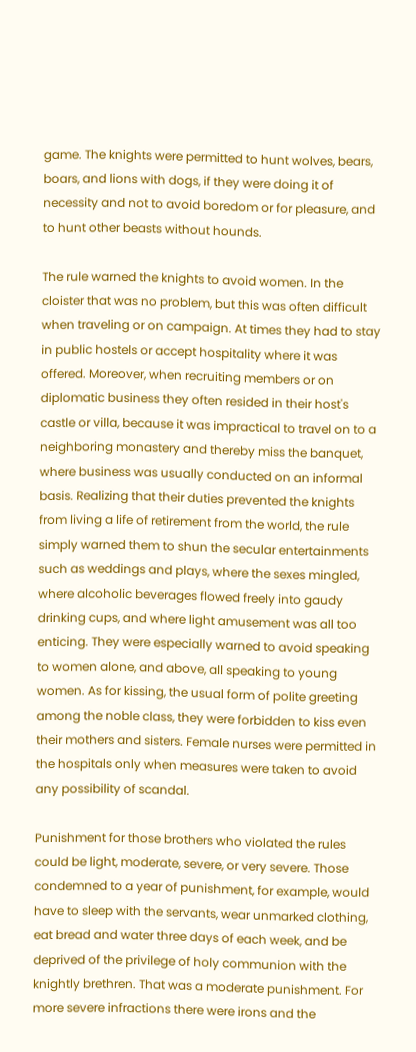game. The knights were permitted to hunt wolves, bears, boars, and lions with dogs, if they were doing it of necessity and not to avoid boredom or for pleasure, and to hunt other beasts without hounds.

The rule warned the knights to avoid women. In the cloister that was no problem, but this was often difficult when traveling or on campaign. At times they had to stay in public hostels or accept hospitality where it was offered. Moreover, when recruiting members or on diplomatic business they often resided in their host's castle or villa, because it was impractical to travel on to a neighboring monastery and thereby miss the banquet, where business was usually conducted on an informal basis. Realizing that their duties prevented the knights from living a life of retirement from the world, the rule simply warned them to shun the secular entertainments such as weddings and plays, where the sexes mingled, where alcoholic beverages flowed freely into gaudy drinking cups, and where light amusement was all too enticing. They were especially warned to avoid speaking to women alone, and above, all speaking to young women. As for kissing, the usual form of polite greeting among the noble class, they were forbidden to kiss even their mothers and sisters. Female nurses were permitted in the hospitals only when measures were taken to avoid any possibility of scandal.

Punishment for those brothers who violated the rules could be light, moderate, severe, or very severe. Those condemned to a year of punishment, for example, would have to sleep with the servants, wear unmarked clothing, eat bread and water three days of each week, and be deprived of the privilege of holy communion with the knightly brethren. That was a moderate punishment. For more severe infractions there were irons and the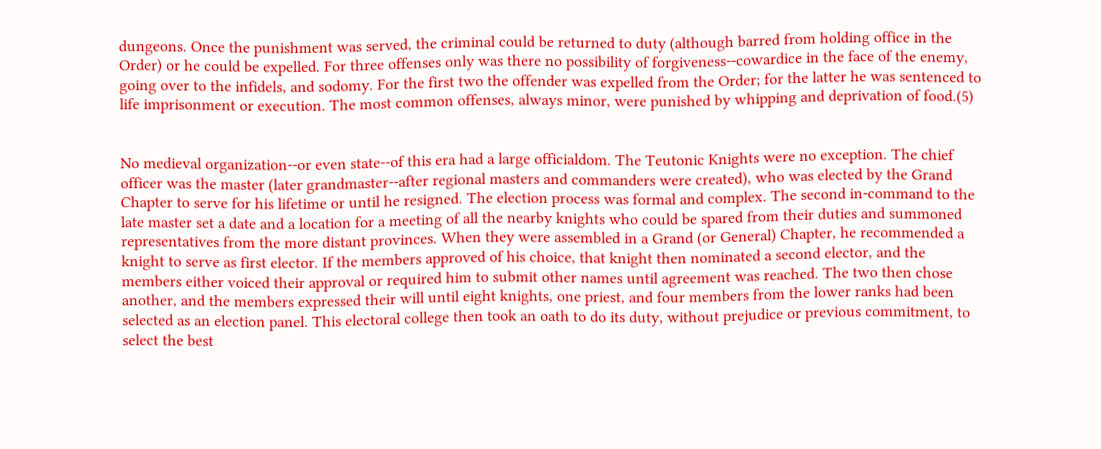dungeons. Once the punishment was served, the criminal could be returned to duty (although barred from holding office in the Order) or he could be expelled. For three offenses only was there no possibility of forgiveness--cowardice in the face of the enemy, going over to the infidels, and sodomy. For the first two the offender was expelled from the Order; for the latter he was sentenced to life imprisonment or execution. The most common offenses, always minor, were punished by whipping and deprivation of food.(5)


No medieval organization--or even state--of this era had a large officialdom. The Teutonic Knights were no exception. The chief officer was the master (later grandmaster--after regional masters and commanders were created), who was elected by the Grand Chapter to serve for his lifetime or until he resigned. The election process was formal and complex. The second in-command to the late master set a date and a location for a meeting of all the nearby knights who could be spared from their duties and summoned representatives from the more distant provinces. When they were assembled in a Grand (or General) Chapter, he recommended a knight to serve as first elector. If the members approved of his choice, that knight then nominated a second elector, and the members either voiced their approval or required him to submit other names until agreement was reached. The two then chose another, and the members expressed their will until eight knights, one priest, and four members from the lower ranks had been selected as an election panel. This electoral college then took an oath to do its duty, without prejudice or previous commitment, to select the best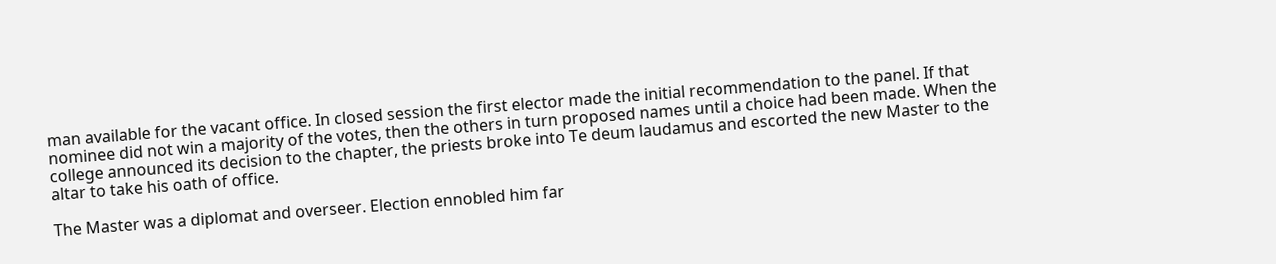man available for the vacant office. In closed session the first elector made the initial recommendation to the panel. If that nominee did not win a majority of the votes, then the others in turn proposed names until a choice had been made. When the college announced its decision to the chapter, the priests broke into Te deum laudamus and escorted the new Master to the altar to take his oath of office.

The Master was a diplomat and overseer. Election ennobled him far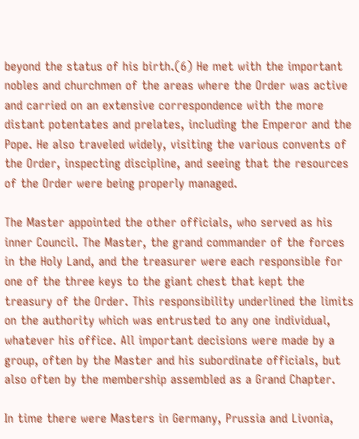beyond the status of his birth.(6) He met with the important nobles and churchmen of the areas where the Order was active and carried on an extensive correspondence with the more distant potentates and prelates, including the Emperor and the Pope. He also traveled widely, visiting the various convents of the Order, inspecting discipline, and seeing that the resources of the Order were being properly managed.

The Master appointed the other officials, who served as his inner Council. The Master, the grand commander of the forces in the Holy Land, and the treasurer were each responsible for one of the three keys to the giant chest that kept the treasury of the Order. This responsibility underlined the limits on the authority which was entrusted to any one individual, whatever his office. All important decisions were made by a group, often by the Master and his subordinate officials, but also often by the membership assembled as a Grand Chapter.

In time there were Masters in Germany, Prussia and Livonia,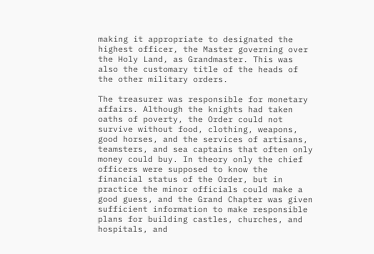making it appropriate to designated the highest officer, the Master governing over the Holy Land, as Grandmaster. This was also the customary title of the heads of the other military orders.

The treasurer was responsible for monetary affairs. Although the knights had taken oaths of poverty, the Order could not survive without food, clothing, weapons, good horses, and the services of artisans, teamsters, and sea captains that often only money could buy. In theory only the chief officers were supposed to know the financial status of the Order, but in practice the minor officials could make a good guess, and the Grand Chapter was given sufficient information to make responsible plans for building castles, churches, and hospitals, and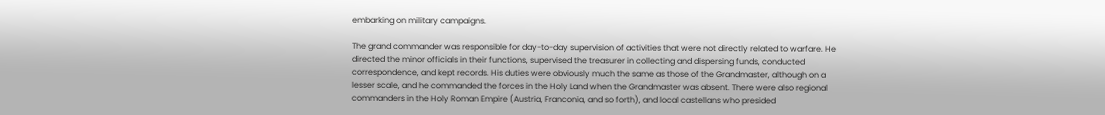embarking on military campaigns.

The grand commander was responsible for day-to-day supervision of activities that were not directly related to warfare. He directed the minor officials in their functions, supervised the treasurer in collecting and dispersing funds, conducted correspondence, and kept records. His duties were obviously much the same as those of the Grandmaster, although on a lesser scale, and he commanded the forces in the Holy Land when the Grandmaster was absent. There were also regional commanders in the Holy Roman Empire (Austria, Franconia, and so forth), and local castellans who presided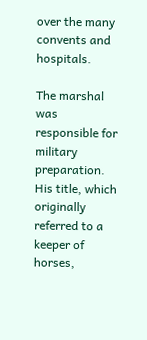over the many convents and hospitals.

The marshal was responsible for military preparation. His title, which originally referred to a keeper of horses,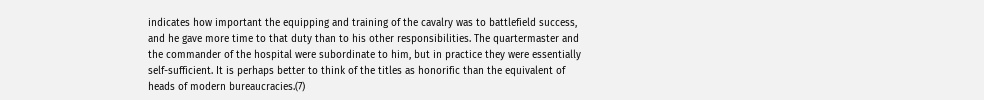indicates how important the equipping and training of the cavalry was to battlefield success, and he gave more time to that duty than to his other responsibilities. The quartermaster and the commander of the hospital were subordinate to him, but in practice they were essentially self-sufficient. It is perhaps better to think of the titles as honorific than the equivalent of heads of modern bureaucracies.(7)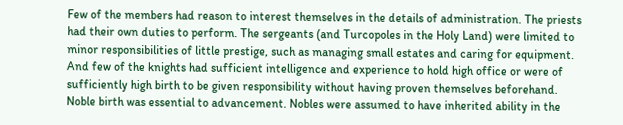Few of the members had reason to interest themselves in the details of administration. The priests had their own duties to perform. The sergeants (and Turcopoles in the Holy Land) were limited to minor responsibilities of little prestige, such as managing small estates and caring for equipment. And few of the knights had sufficient intelligence and experience to hold high office or were of sufficiently high birth to be given responsibility without having proven themselves beforehand. Noble birth was essential to advancement. Nobles were assumed to have inherited ability in the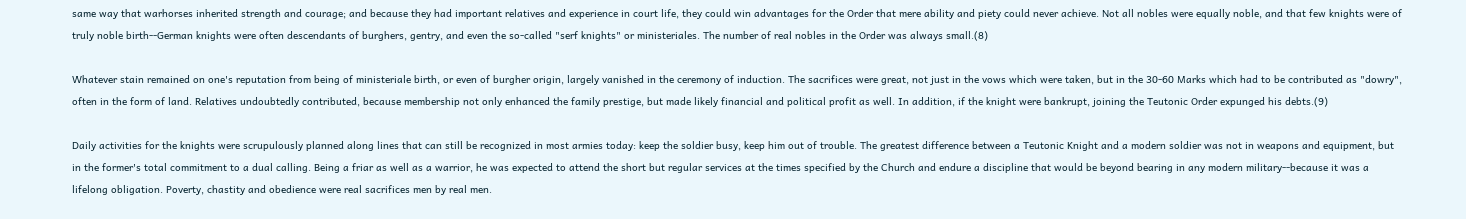same way that warhorses inherited strength and courage; and because they had important relatives and experience in court life, they could win advantages for the Order that mere ability and piety could never achieve. Not all nobles were equally noble, and that few knights were of truly noble birth--German knights were often descendants of burghers, gentry, and even the so-called "serf knights" or ministeriales. The number of real nobles in the Order was always small.(8)

Whatever stain remained on one's reputation from being of ministeriale birth, or even of burgher origin, largely vanished in the ceremony of induction. The sacrifices were great, not just in the vows which were taken, but in the 30-60 Marks which had to be contributed as "dowry", often in the form of land. Relatives undoubtedly contributed, because membership not only enhanced the family prestige, but made likely financial and political profit as well. In addition, if the knight were bankrupt, joining the Teutonic Order expunged his debts.(9)

Daily activities for the knights were scrupulously planned along lines that can still be recognized in most armies today: keep the soldier busy, keep him out of trouble. The greatest difference between a Teutonic Knight and a modern soldier was not in weapons and equipment, but in the former's total commitment to a dual calling. Being a friar as well as a warrior, he was expected to attend the short but regular services at the times specified by the Church and endure a discipline that would be beyond bearing in any modern military--because it was a lifelong obligation. Poverty, chastity and obedience were real sacrifices men by real men.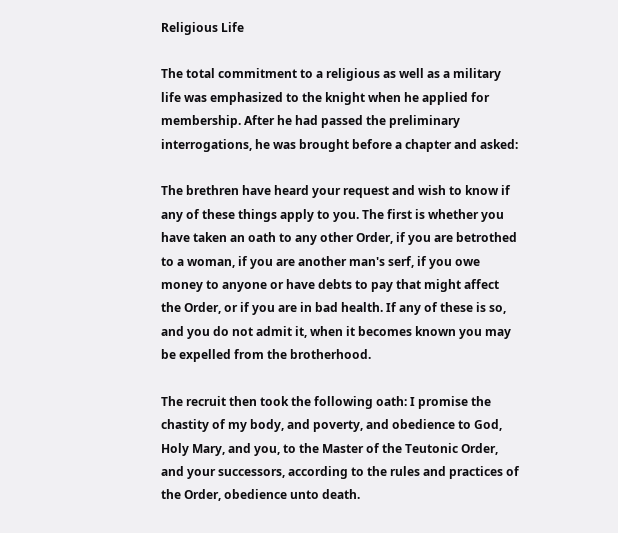Religious Life

The total commitment to a religious as well as a military life was emphasized to the knight when he applied for membership. After he had passed the preliminary interrogations, he was brought before a chapter and asked:

The brethren have heard your request and wish to know if any of these things apply to you. The first is whether you have taken an oath to any other Order, if you are betrothed to a woman, if you are another man's serf, if you owe money to anyone or have debts to pay that might affect the Order, or if you are in bad health. If any of these is so, and you do not admit it, when it becomes known you may be expelled from the brotherhood.

The recruit then took the following oath: I promise the chastity of my body, and poverty, and obedience to God, Holy Mary, and you, to the Master of the Teutonic Order, and your successors, according to the rules and practices of the Order, obedience unto death.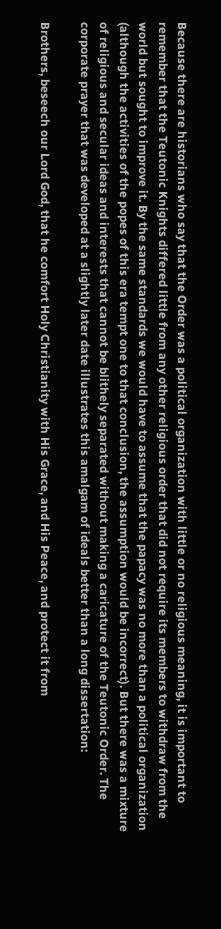Because there are historians who say that the Order was a political organization with little or no religious meaning, it is important to remember that the Teutonic Knights differed little from any other religious order that did not require its members to withdraw from the world but sought to improve it. By the same standards we would have to assume that the papacy was no more than a political organization (although the activities of the popes of this era tempt one to that conclusion, the assumption would be incorrect). But there was a mixture of religious and secular ideas and interests that cannot be blithely separated without making a caricature of the Teutonic Order. The corporate prayer that was developed at a slightly later date illustrates this amalgam of ideals better than a long dissertation:

Brothers, beseech our Lord God, that he comfort Holy Christianity with His Grace, and His Peace, and protect it from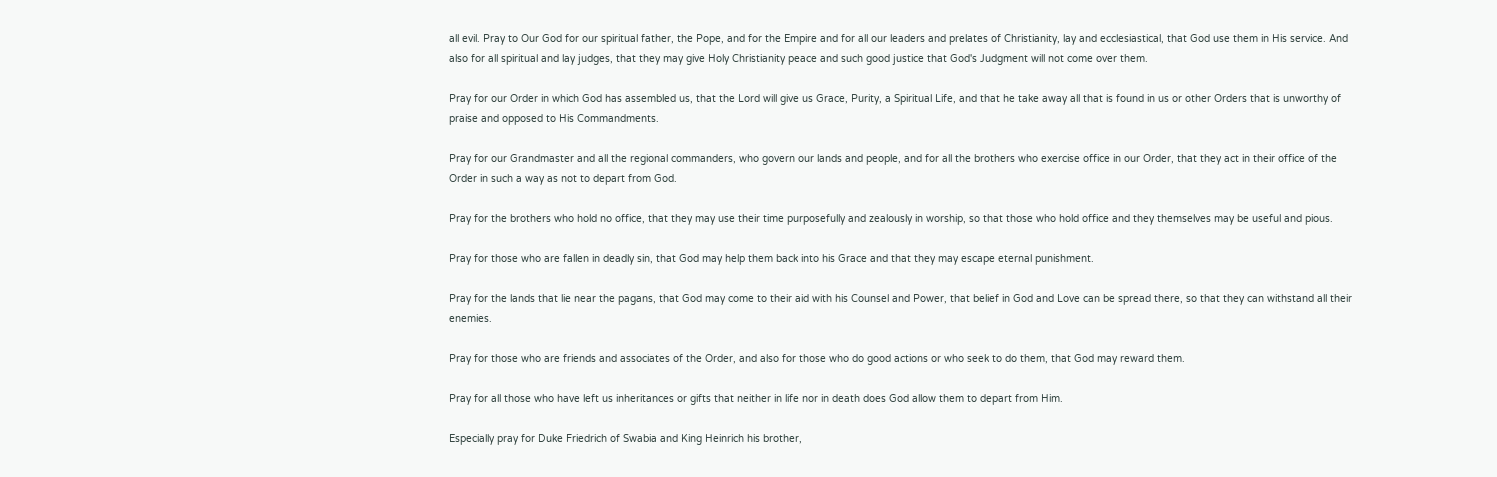all evil. Pray to Our God for our spiritual father, the Pope, and for the Empire and for all our leaders and prelates of Christianity, lay and ecclesiastical, that God use them in His service. And also for all spiritual and lay judges, that they may give Holy Christianity peace and such good justice that God's Judgment will not come over them.

Pray for our Order in which God has assembled us, that the Lord will give us Grace, Purity, a Spiritual Life, and that he take away all that is found in us or other Orders that is unworthy of praise and opposed to His Commandments.

Pray for our Grandmaster and all the regional commanders, who govern our lands and people, and for all the brothers who exercise office in our Order, that they act in their office of the Order in such a way as not to depart from God.

Pray for the brothers who hold no office, that they may use their time purposefully and zealously in worship, so that those who hold office and they themselves may be useful and pious.

Pray for those who are fallen in deadly sin, that God may help them back into his Grace and that they may escape eternal punishment.

Pray for the lands that lie near the pagans, that God may come to their aid with his Counsel and Power, that belief in God and Love can be spread there, so that they can withstand all their enemies.

Pray for those who are friends and associates of the Order, and also for those who do good actions or who seek to do them, that God may reward them.

Pray for all those who have left us inheritances or gifts that neither in life nor in death does God allow them to depart from Him.

Especially pray for Duke Friedrich of Swabia and King Heinrich his brother,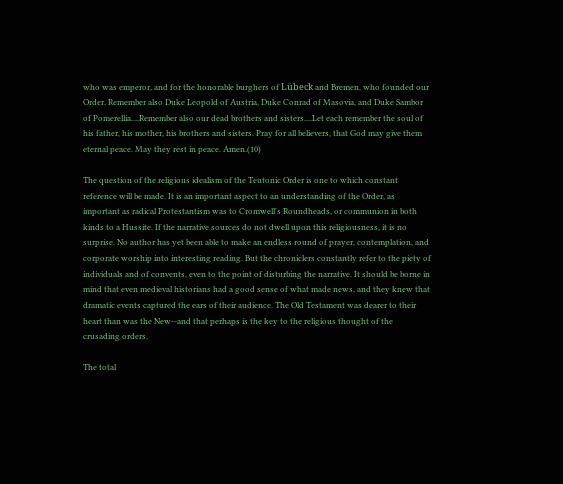who was emperor, and for the honorable burghers of Lübeck and Bremen, who founded our Order. Remember also Duke Leopold of Austria, Duke Conrad of Masovia, and Duke Sambor of Pomerellia....Remember also our dead brothers and sisters....Let each remember the soul of his father, his mother, his brothers and sisters. Pray for all believers, that God may give them eternal peace. May they rest in peace. Amen.(10)

The question of the religious idealism of the Teutonic Order is one to which constant reference will be made. It is an important aspect to an understanding of the Order, as important as radical Protestantism was to Cromwell's Roundheads, or communion in both kinds to a Hussite. If the narrative sources do not dwell upon this religiousness, it is no surprise. No author has yet been able to make an endless round of prayer, contemplation, and corporate worship into interesting reading. But the chroniclers constantly refer to the piety of individuals and of convents, even to the point of disturbing the narrative. It should be borne in mind that even medieval historians had a good sense of what made news, and they knew that dramatic events captured the ears of their audience. The Old Testament was dearer to their heart than was the New--and that perhaps is the key to the religious thought of the crusading orders.

The total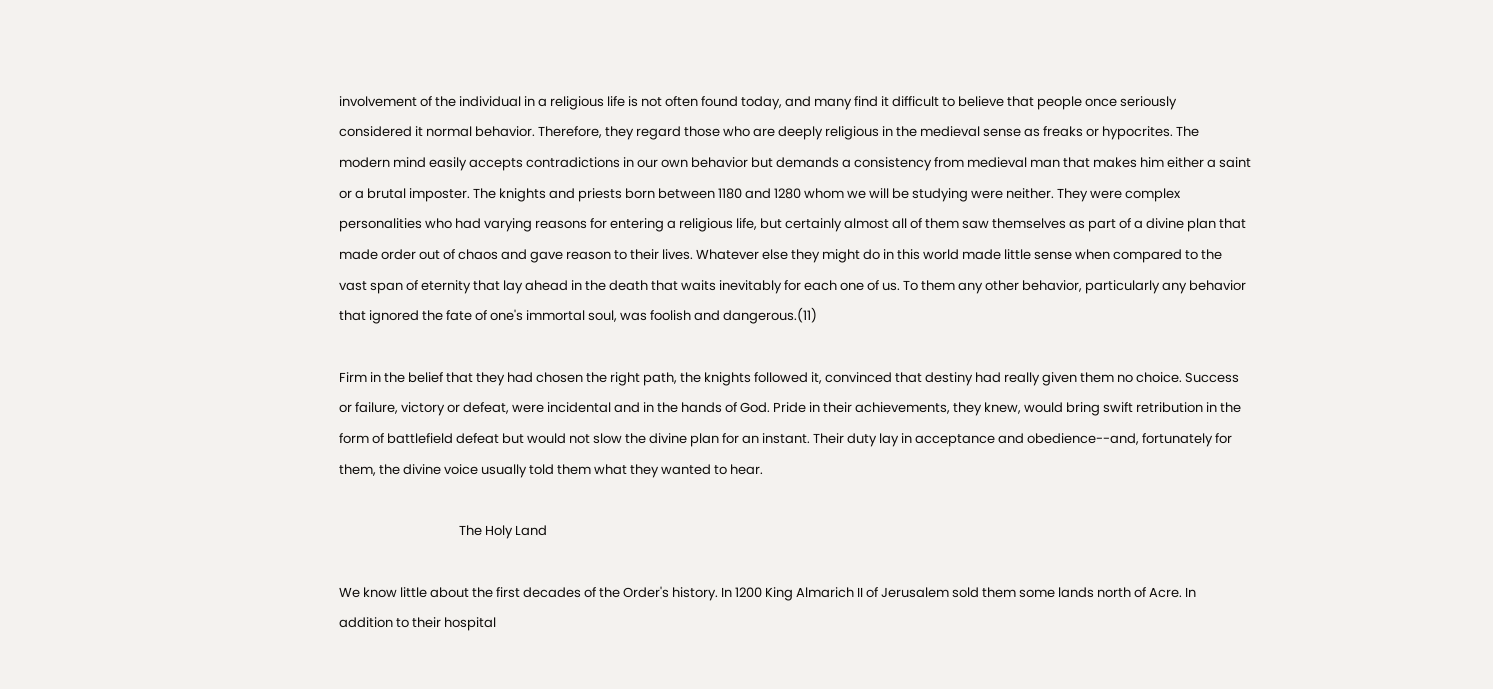involvement of the individual in a religious life is not often found today, and many find it difficult to believe that people once seriously considered it normal behavior. Therefore, they regard those who are deeply religious in the medieval sense as freaks or hypocrites. The modern mind easily accepts contradictions in our own behavior but demands a consistency from medieval man that makes him either a saint or a brutal imposter. The knights and priests born between 1180 and 1280 whom we will be studying were neither. They were complex personalities who had varying reasons for entering a religious life, but certainly almost all of them saw themselves as part of a divine plan that made order out of chaos and gave reason to their lives. Whatever else they might do in this world made little sense when compared to the vast span of eternity that lay ahead in the death that waits inevitably for each one of us. To them any other behavior, particularly any behavior that ignored the fate of one's immortal soul, was foolish and dangerous.(11)

Firm in the belief that they had chosen the right path, the knights followed it, convinced that destiny had really given them no choice. Success or failure, victory or defeat, were incidental and in the hands of God. Pride in their achievements, they knew, would bring swift retribution in the form of battlefield defeat but would not slow the divine plan for an instant. Their duty lay in acceptance and obedience--and, fortunately for them, the divine voice usually told them what they wanted to hear.

                                        The Holy Land

We know little about the first decades of the Order's history. In 1200 King Almarich II of Jerusalem sold them some lands north of Acre. In addition to their hospital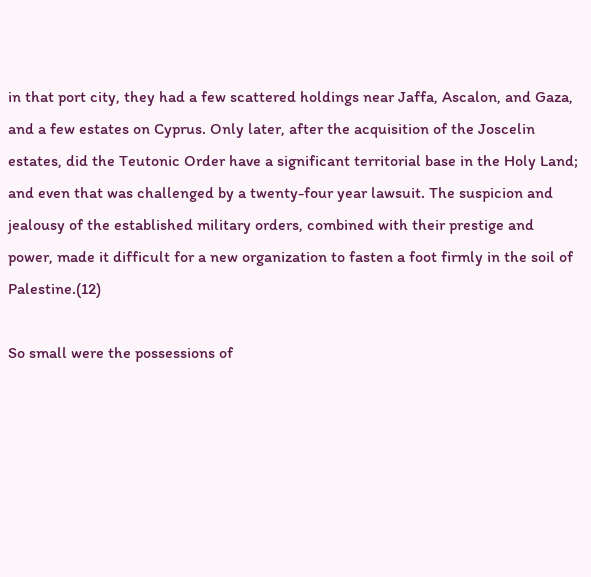in that port city, they had a few scattered holdings near Jaffa, Ascalon, and Gaza, and a few estates on Cyprus. Only later, after the acquisition of the Joscelin estates, did the Teutonic Order have a significant territorial base in the Holy Land; and even that was challenged by a twenty-four year lawsuit. The suspicion and jealousy of the established military orders, combined with their prestige and power, made it difficult for a new organization to fasten a foot firmly in the soil of Palestine.(12)

So small were the possessions of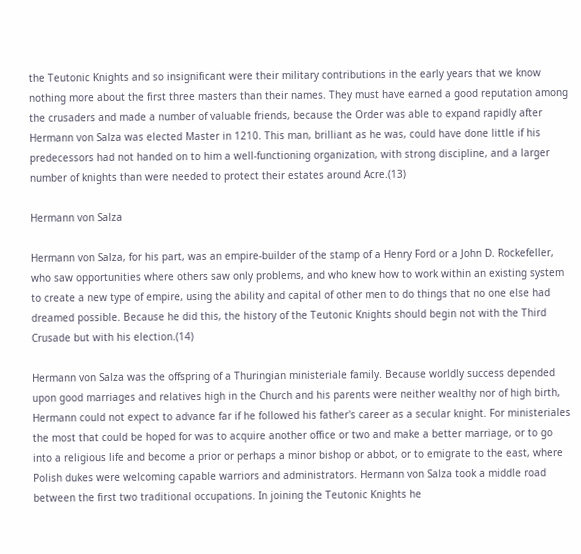the Teutonic Knights and so insignificant were their military contributions in the early years that we know nothing more about the first three masters than their names. They must have earned a good reputation among the crusaders and made a number of valuable friends, because the Order was able to expand rapidly after Hermann von Salza was elected Master in 1210. This man, brilliant as he was, could have done little if his predecessors had not handed on to him a well-functioning organization, with strong discipline, and a larger number of knights than were needed to protect their estates around Acre.(13)

Hermann von Salza

Hermann von Salza, for his part, was an empire-builder of the stamp of a Henry Ford or a John D. Rockefeller, who saw opportunities where others saw only problems, and who knew how to work within an existing system to create a new type of empire, using the ability and capital of other men to do things that no one else had dreamed possible. Because he did this, the history of the Teutonic Knights should begin not with the Third Crusade but with his election.(14)

Hermann von Salza was the offspring of a Thuringian ministeriale family. Because worldly success depended upon good marriages and relatives high in the Church and his parents were neither wealthy nor of high birth, Hermann could not expect to advance far if he followed his father's career as a secular knight. For ministeriales the most that could be hoped for was to acquire another office or two and make a better marriage, or to go into a religious life and become a prior or perhaps a minor bishop or abbot, or to emigrate to the east, where Polish dukes were welcoming capable warriors and administrators. Hermann von Salza took a middle road between the first two traditional occupations. In joining the Teutonic Knights he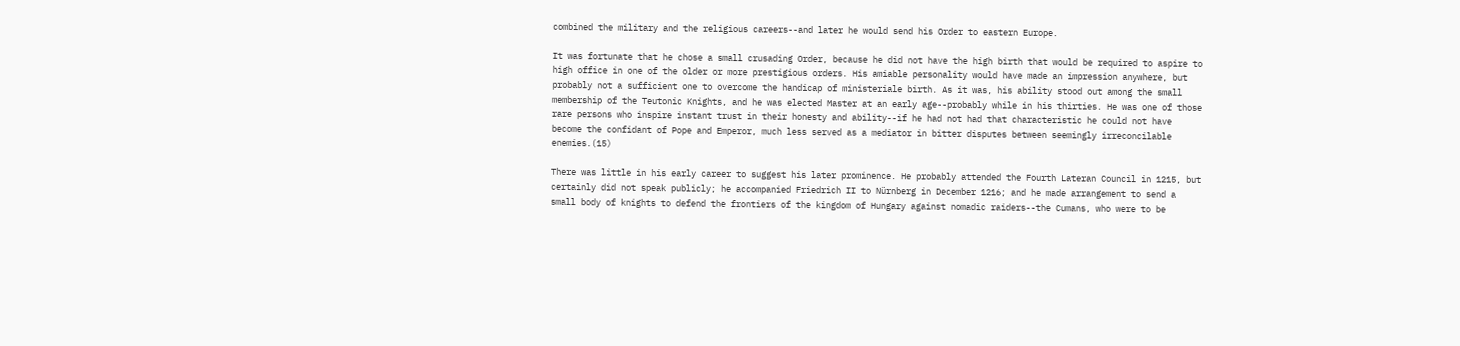combined the military and the religious careers--and later he would send his Order to eastern Europe.

It was fortunate that he chose a small crusading Order, because he did not have the high birth that would be required to aspire to high office in one of the older or more prestigious orders. His amiable personality would have made an impression anywhere, but probably not a sufficient one to overcome the handicap of ministeriale birth. As it was, his ability stood out among the small membership of the Teutonic Knights, and he was elected Master at an early age--probably while in his thirties. He was one of those rare persons who inspire instant trust in their honesty and ability--if he had not had that characteristic he could not have become the confidant of Pope and Emperor, much less served as a mediator in bitter disputes between seemingly irreconcilable enemies.(15)

There was little in his early career to suggest his later prominence. He probably attended the Fourth Lateran Council in 1215, but certainly did not speak publicly; he accompanied Friedrich II to Nürnberg in December 1216; and he made arrangement to send a small body of knights to defend the frontiers of the kingdom of Hungary against nomadic raiders--the Cumans, who were to be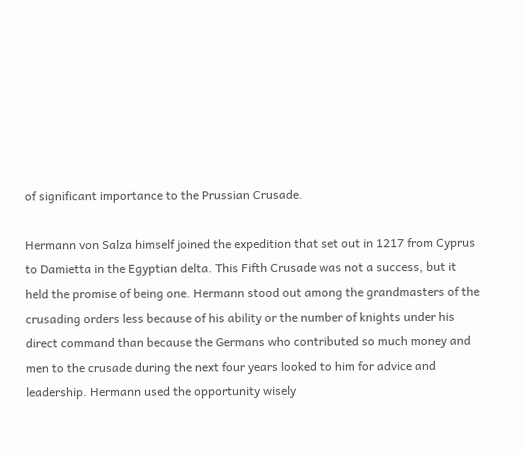of significant importance to the Prussian Crusade.

Hermann von Salza himself joined the expedition that set out in 1217 from Cyprus to Damietta in the Egyptian delta. This Fifth Crusade was not a success, but it held the promise of being one. Hermann stood out among the grandmasters of the crusading orders less because of his ability or the number of knights under his direct command than because the Germans who contributed so much money and men to the crusade during the next four years looked to him for advice and leadership. Hermann used the opportunity wisely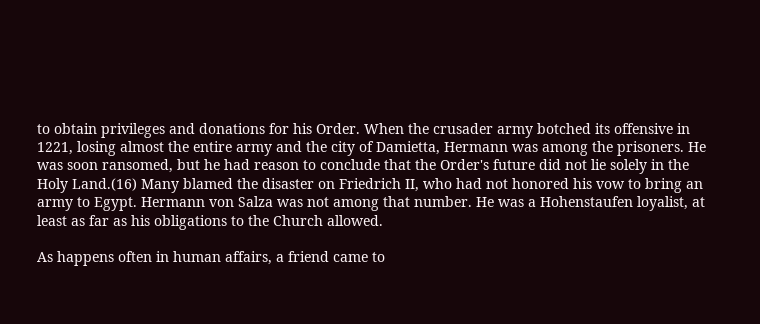to obtain privileges and donations for his Order. When the crusader army botched its offensive in 1221, losing almost the entire army and the city of Damietta, Hermann was among the prisoners. He was soon ransomed, but he had reason to conclude that the Order's future did not lie solely in the Holy Land.(16) Many blamed the disaster on Friedrich II, who had not honored his vow to bring an army to Egypt. Hermann von Salza was not among that number. He was a Hohenstaufen loyalist, at least as far as his obligations to the Church allowed.

As happens often in human affairs, a friend came to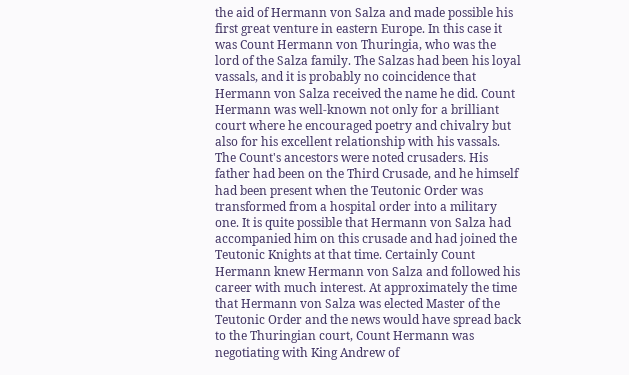the aid of Hermann von Salza and made possible his first great venture in eastern Europe. In this case it was Count Hermann von Thuringia, who was the lord of the Salza family. The Salzas had been his loyal vassals, and it is probably no coincidence that Hermann von Salza received the name he did. Count Hermann was well-known not only for a brilliant court where he encouraged poetry and chivalry but also for his excellent relationship with his vassals. The Count's ancestors were noted crusaders. His father had been on the Third Crusade, and he himself had been present when the Teutonic Order was transformed from a hospital order into a military one. It is quite possible that Hermann von Salza had accompanied him on this crusade and had joined the Teutonic Knights at that time. Certainly Count Hermann knew Hermann von Salza and followed his career with much interest. At approximately the time that Hermann von Salza was elected Master of the Teutonic Order and the news would have spread back to the Thuringian court, Count Hermann was negotiating with King Andrew of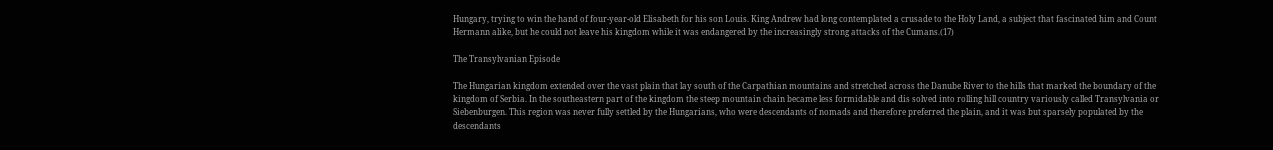Hungary, trying to win the hand of four-year-old Elisabeth for his son Louis. King Andrew had long contemplated a crusade to the Holy Land, a subject that fascinated him and Count Hermann alike, but he could not leave his kingdom while it was endangered by the increasingly strong attacks of the Cumans.(17)

The Transylvanian Episode

The Hungarian kingdom extended over the vast plain that lay south of the Carpathian mountains and stretched across the Danube River to the hills that marked the boundary of the kingdom of Serbia. In the southeastern part of the kingdom the steep mountain chain became less formidable and dis solved into rolling hill country variously called Transylvania or Siebenburgen. This region was never fully settled by the Hungarians, who were descendants of nomads and therefore preferred the plain, and it was but sparsely populated by the descendants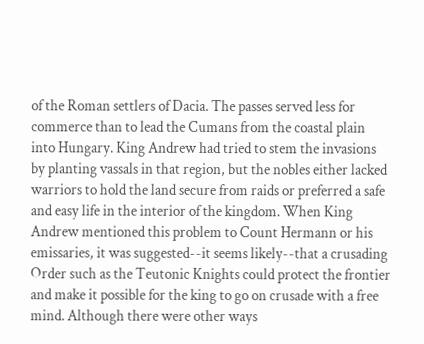of the Roman settlers of Dacia. The passes served less for commerce than to lead the Cumans from the coastal plain into Hungary. King Andrew had tried to stem the invasions by planting vassals in that region, but the nobles either lacked warriors to hold the land secure from raids or preferred a safe and easy life in the interior of the kingdom. When King Andrew mentioned this problem to Count Hermann or his emissaries, it was suggested--it seems likely--that a crusading Order such as the Teutonic Knights could protect the frontier and make it possible for the king to go on crusade with a free mind. Although there were other ways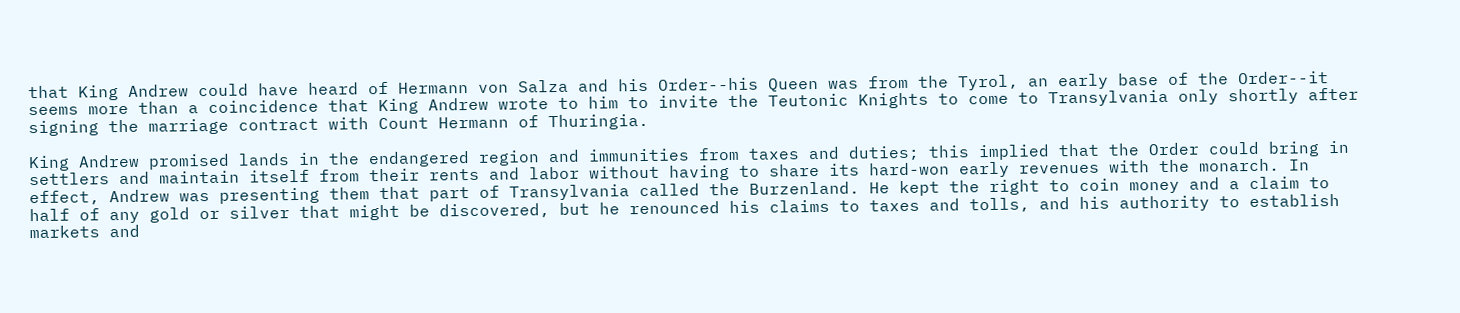that King Andrew could have heard of Hermann von Salza and his Order--his Queen was from the Tyrol, an early base of the Order--it seems more than a coincidence that King Andrew wrote to him to invite the Teutonic Knights to come to Transylvania only shortly after signing the marriage contract with Count Hermann of Thuringia.

King Andrew promised lands in the endangered region and immunities from taxes and duties; this implied that the Order could bring in settlers and maintain itself from their rents and labor without having to share its hard-won early revenues with the monarch. In effect, Andrew was presenting them that part of Transylvania called the Burzenland. He kept the right to coin money and a claim to half of any gold or silver that might be discovered, but he renounced his claims to taxes and tolls, and his authority to establish markets and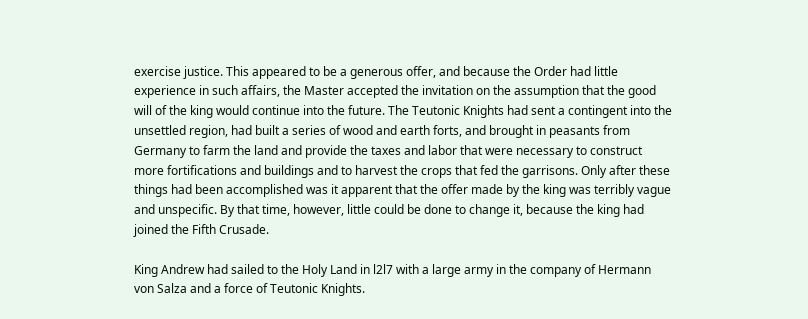exercise justice. This appeared to be a generous offer, and because the Order had little experience in such affairs, the Master accepted the invitation on the assumption that the good will of the king would continue into the future. The Teutonic Knights had sent a contingent into the unsettled region, had built a series of wood and earth forts, and brought in peasants from Germany to farm the land and provide the taxes and labor that were necessary to construct more fortifications and buildings and to harvest the crops that fed the garrisons. Only after these things had been accomplished was it apparent that the offer made by the king was terribly vague and unspecific. By that time, however, little could be done to change it, because the king had joined the Fifth Crusade.

King Andrew had sailed to the Holy Land in l2l7 with a large army in the company of Hermann von Salza and a force of Teutonic Knights.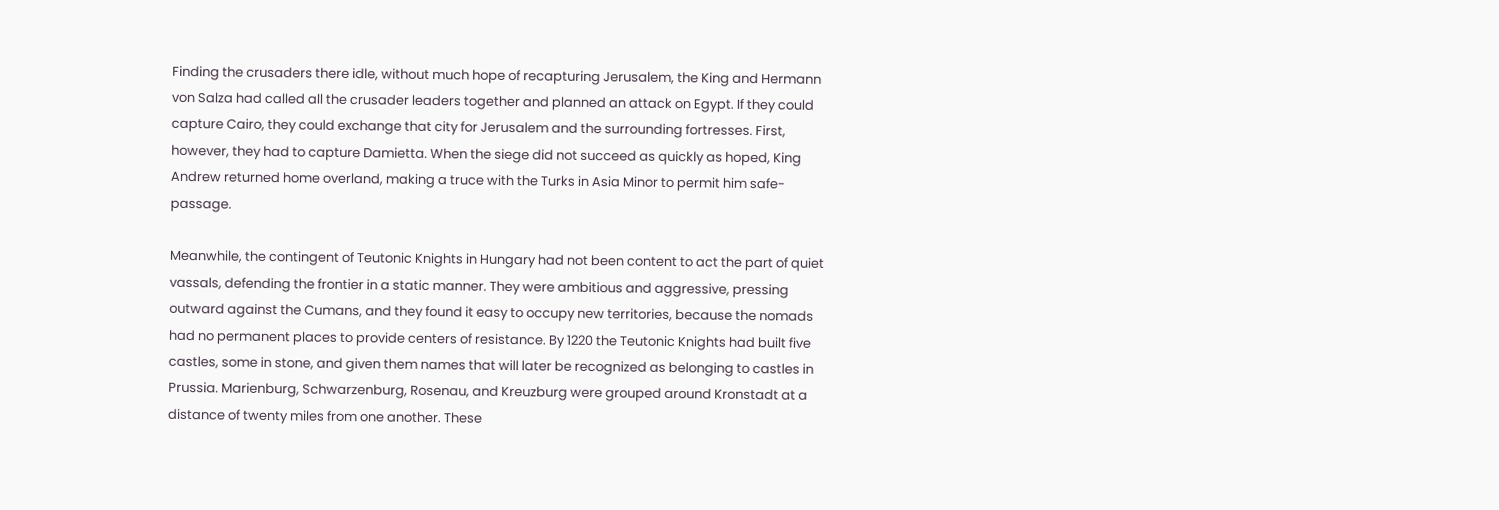Finding the crusaders there idle, without much hope of recapturing Jerusalem, the King and Hermann von Salza had called all the crusader leaders together and planned an attack on Egypt. If they could capture Cairo, they could exchange that city for Jerusalem and the surrounding fortresses. First, however, they had to capture Damietta. When the siege did not succeed as quickly as hoped, King Andrew returned home overland, making a truce with the Turks in Asia Minor to permit him safe-passage.

Meanwhile, the contingent of Teutonic Knights in Hungary had not been content to act the part of quiet vassals, defending the frontier in a static manner. They were ambitious and aggressive, pressing outward against the Cumans, and they found it easy to occupy new territories, because the nomads had no permanent places to provide centers of resistance. By 1220 the Teutonic Knights had built five castles, some in stone, and given them names that will later be recognized as belonging to castles in Prussia. Marienburg, Schwarzenburg, Rosenau, and Kreuzburg were grouped around Kronstadt at a distance of twenty miles from one another. These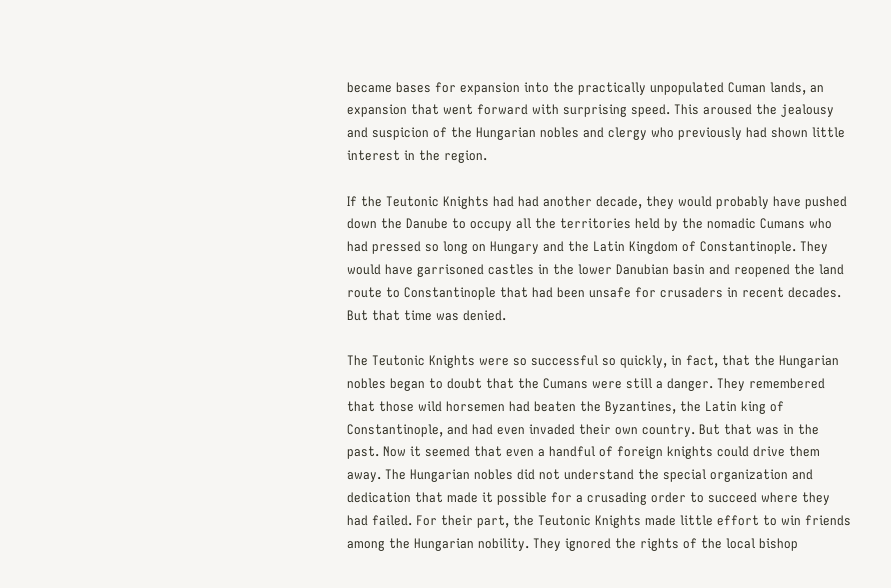became bases for expansion into the practically unpopulated Cuman lands, an expansion that went forward with surprising speed. This aroused the jealousy and suspicion of the Hungarian nobles and clergy who previously had shown little interest in the region.

If the Teutonic Knights had had another decade, they would probably have pushed down the Danube to occupy all the territories held by the nomadic Cumans who had pressed so long on Hungary and the Latin Kingdom of Constantinople. They would have garrisoned castles in the lower Danubian basin and reopened the land route to Constantinople that had been unsafe for crusaders in recent decades. But that time was denied.

The Teutonic Knights were so successful so quickly, in fact, that the Hungarian nobles began to doubt that the Cumans were still a danger. They remembered that those wild horsemen had beaten the Byzantines, the Latin king of Constantinople, and had even invaded their own country. But that was in the past. Now it seemed that even a handful of foreign knights could drive them away. The Hungarian nobles did not understand the special organization and dedication that made it possible for a crusading order to succeed where they had failed. For their part, the Teutonic Knights made little effort to win friends among the Hungarian nobility. They ignored the rights of the local bishop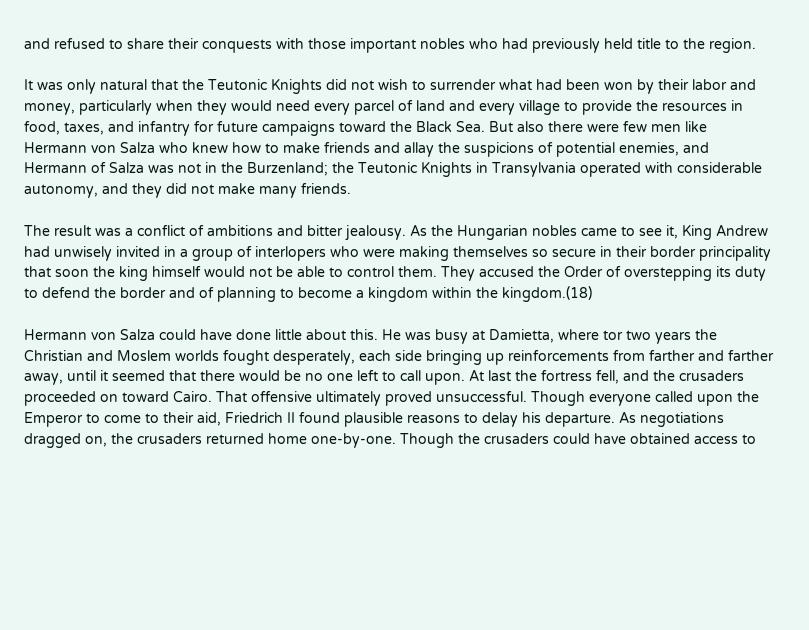and refused to share their conquests with those important nobles who had previously held title to the region.

It was only natural that the Teutonic Knights did not wish to surrender what had been won by their labor and money, particularly when they would need every parcel of land and every village to provide the resources in food, taxes, and infantry for future campaigns toward the Black Sea. But also there were few men like Hermann von Salza who knew how to make friends and allay the suspicions of potential enemies, and Hermann of Salza was not in the Burzenland; the Teutonic Knights in Transylvania operated with considerable autonomy, and they did not make many friends.

The result was a conflict of ambitions and bitter jealousy. As the Hungarian nobles came to see it, King Andrew had unwisely invited in a group of interlopers who were making themselves so secure in their border principality that soon the king himself would not be able to control them. They accused the Order of overstepping its duty to defend the border and of planning to become a kingdom within the kingdom.(18)

Hermann von Salza could have done little about this. He was busy at Damietta, where tor two years the Christian and Moslem worlds fought desperately, each side bringing up reinforcements from farther and farther away, until it seemed that there would be no one left to call upon. At last the fortress fell, and the crusaders proceeded on toward Cairo. That offensive ultimately proved unsuccessful. Though everyone called upon the Emperor to come to their aid, Friedrich II found plausible reasons to delay his departure. As negotiations dragged on, the crusaders returned home one-by-one. Though the crusaders could have obtained access to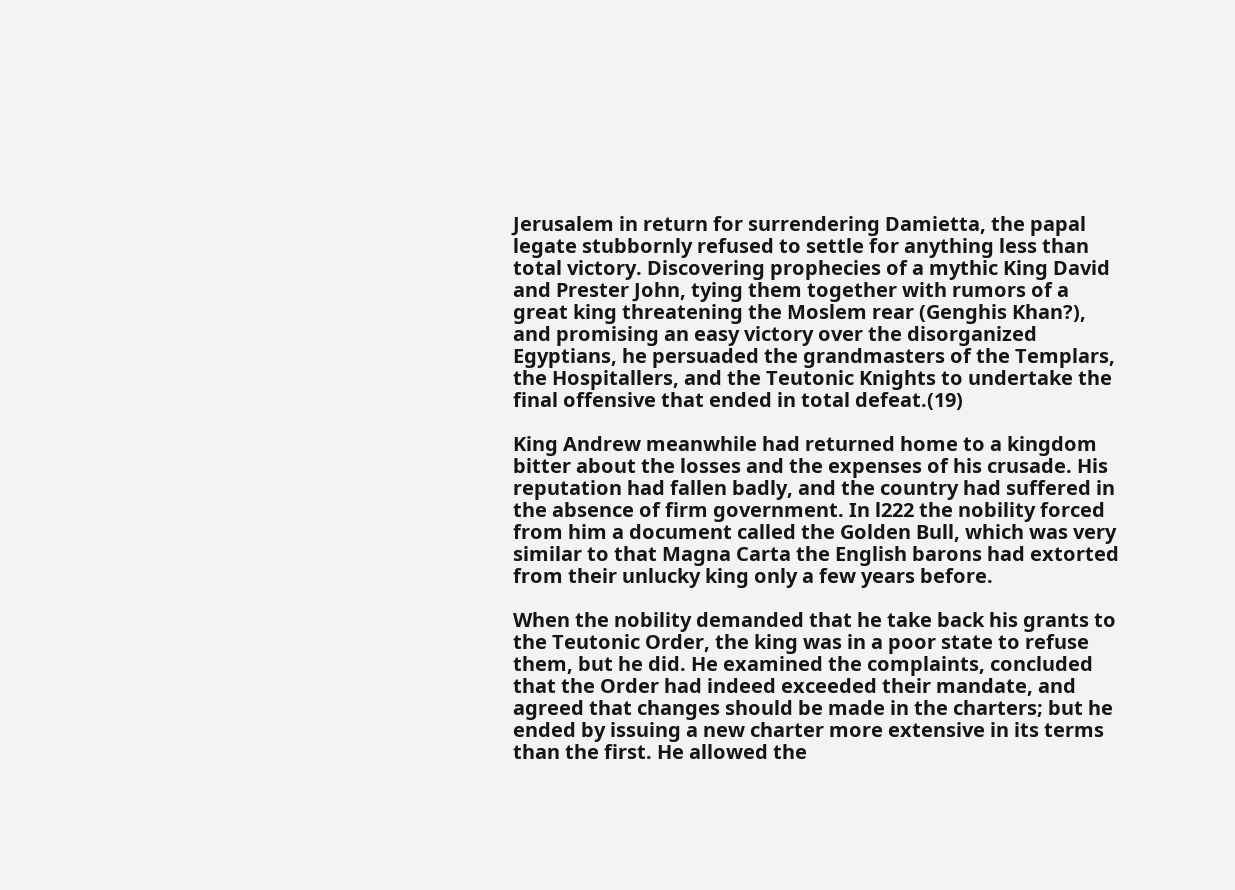Jerusalem in return for surrendering Damietta, the papal legate stubbornly refused to settle for anything less than total victory. Discovering prophecies of a mythic King David and Prester John, tying them together with rumors of a great king threatening the Moslem rear (Genghis Khan?), and promising an easy victory over the disorganized Egyptians, he persuaded the grandmasters of the Templars, the Hospitallers, and the Teutonic Knights to undertake the final offensive that ended in total defeat.(19)

King Andrew meanwhile had returned home to a kingdom bitter about the losses and the expenses of his crusade. His reputation had fallen badly, and the country had suffered in the absence of firm government. In l222 the nobility forced from him a document called the Golden Bull, which was very similar to that Magna Carta the English barons had extorted from their unlucky king only a few years before.

When the nobility demanded that he take back his grants to the Teutonic Order, the king was in a poor state to refuse them, but he did. He examined the complaints, concluded that the Order had indeed exceeded their mandate, and agreed that changes should be made in the charters; but he ended by issuing a new charter more extensive in its terms than the first. He allowed the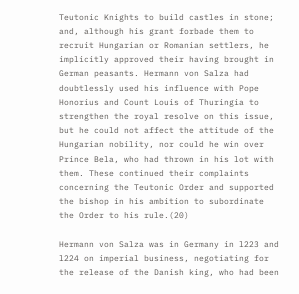Teutonic Knights to build castles in stone; and, although his grant forbade them to recruit Hungarian or Romanian settlers, he implicitly approved their having brought in German peasants. Hermann von Salza had doubtlessly used his influence with Pope Honorius and Count Louis of Thuringia to strengthen the royal resolve on this issue, but he could not affect the attitude of the Hungarian nobility, nor could he win over Prince Bela, who had thrown in his lot with them. These continued their complaints concerning the Teutonic Order and supported the bishop in his ambition to subordinate the Order to his rule.(20)

Hermann von Salza was in Germany in l223 and l224 on imperial business, negotiating for the release of the Danish king, who had been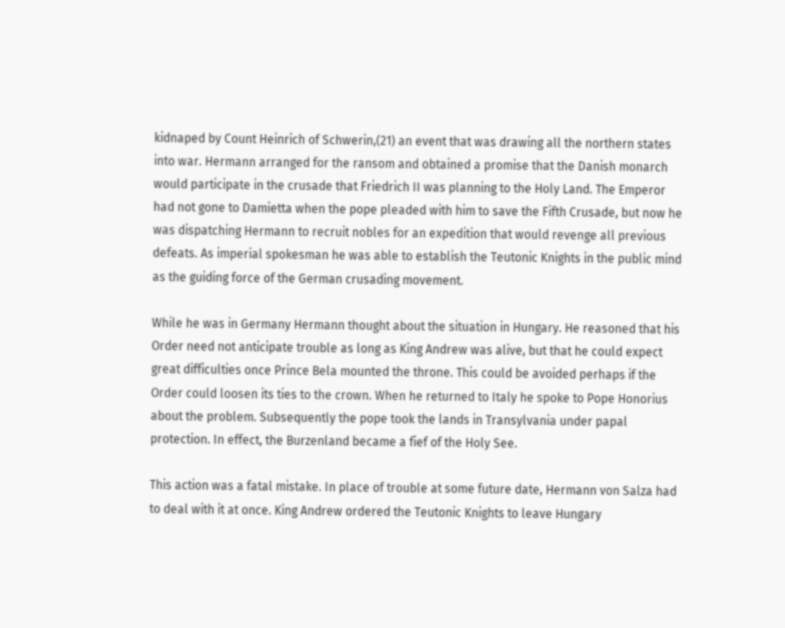kidnaped by Count Heinrich of Schwerin,(21) an event that was drawing all the northern states into war. Hermann arranged for the ransom and obtained a promise that the Danish monarch would participate in the crusade that Friedrich II was planning to the Holy Land. The Emperor had not gone to Damietta when the pope pleaded with him to save the Fifth Crusade, but now he was dispatching Hermann to recruit nobles for an expedition that would revenge all previous defeats. As imperial spokesman he was able to establish the Teutonic Knights in the public mind as the guiding force of the German crusading movement.

While he was in Germany Hermann thought about the situation in Hungary. He reasoned that his Order need not anticipate trouble as long as King Andrew was alive, but that he could expect great difficulties once Prince Bela mounted the throne. This could be avoided perhaps if the Order could loosen its ties to the crown. When he returned to Italy he spoke to Pope Honorius about the problem. Subsequently the pope took the lands in Transylvania under papal protection. In effect, the Burzenland became a fief of the Holy See.

This action was a fatal mistake. In place of trouble at some future date, Hermann von Salza had to deal with it at once. King Andrew ordered the Teutonic Knights to leave Hungary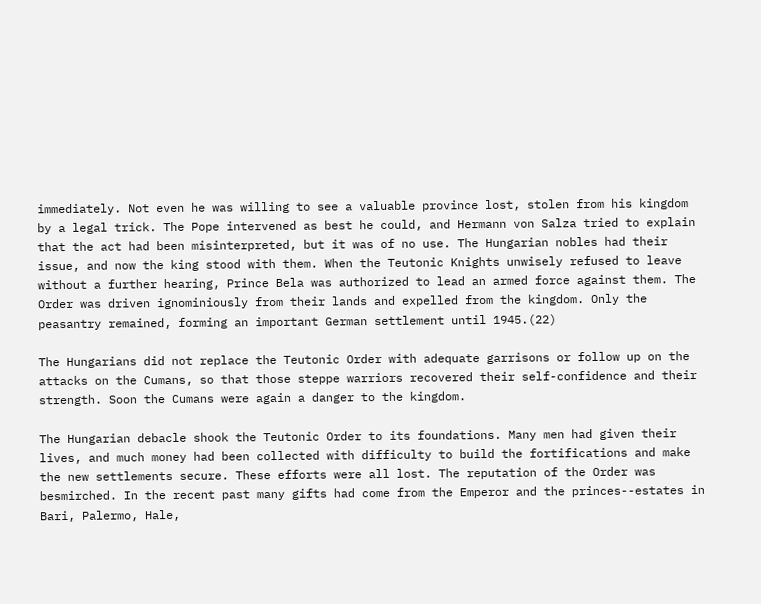immediately. Not even he was willing to see a valuable province lost, stolen from his kingdom by a legal trick. The Pope intervened as best he could, and Hermann von Salza tried to explain that the act had been misinterpreted, but it was of no use. The Hungarian nobles had their issue, and now the king stood with them. When the Teutonic Knights unwisely refused to leave without a further hearing, Prince Bela was authorized to lead an armed force against them. The Order was driven ignominiously from their lands and expelled from the kingdom. Only the peasantry remained, forming an important German settlement until 1945.(22)

The Hungarians did not replace the Teutonic Order with adequate garrisons or follow up on the attacks on the Cumans, so that those steppe warriors recovered their self-confidence and their strength. Soon the Cumans were again a danger to the kingdom.

The Hungarian debacle shook the Teutonic Order to its foundations. Many men had given their lives, and much money had been collected with difficulty to build the fortifications and make the new settlements secure. These efforts were all lost. The reputation of the Order was besmirched. In the recent past many gifts had come from the Emperor and the princes--estates in Bari, Palermo, Hale,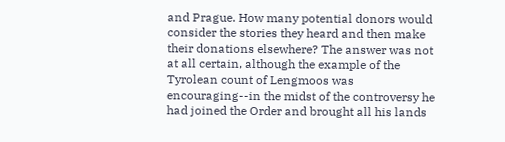and Prague. How many potential donors would consider the stories they heard and then make their donations elsewhere? The answer was not at all certain, although the example of the Tyrolean count of Lengmoos was encouraging--in the midst of the controversy he had joined the Order and brought all his lands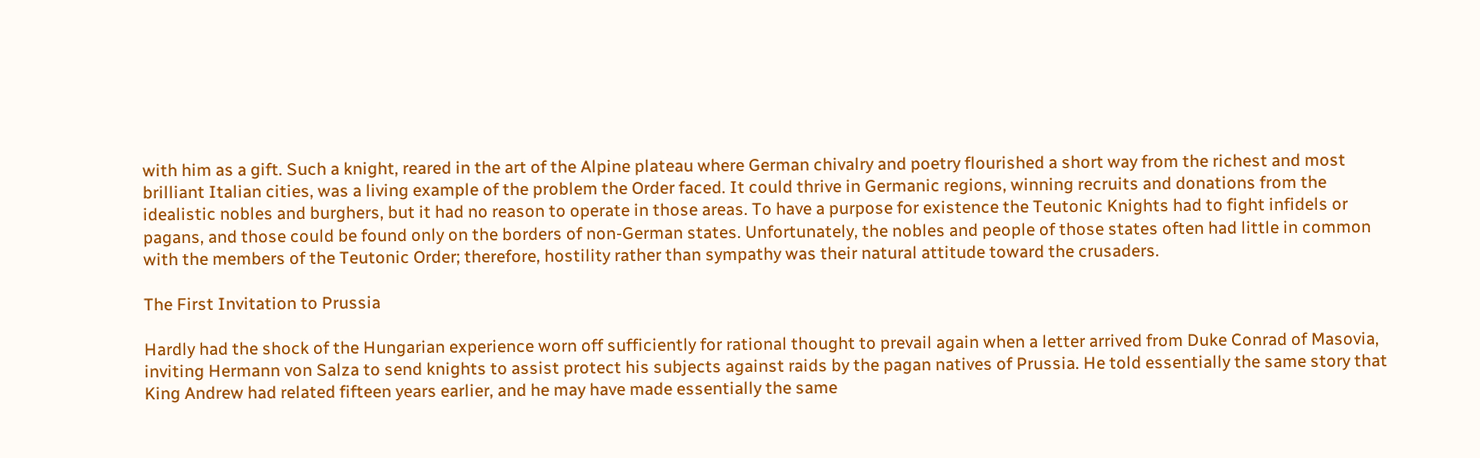with him as a gift. Such a knight, reared in the art of the Alpine plateau where German chivalry and poetry flourished a short way from the richest and most brilliant Italian cities, was a living example of the problem the Order faced. It could thrive in Germanic regions, winning recruits and donations from the idealistic nobles and burghers, but it had no reason to operate in those areas. To have a purpose for existence the Teutonic Knights had to fight infidels or pagans, and those could be found only on the borders of non-German states. Unfortunately, the nobles and people of those states often had little in common with the members of the Teutonic Order; therefore, hostility rather than sympathy was their natural attitude toward the crusaders.

The First Invitation to Prussia

Hardly had the shock of the Hungarian experience worn off sufficiently for rational thought to prevail again when a letter arrived from Duke Conrad of Masovia, inviting Hermann von Salza to send knights to assist protect his subjects against raids by the pagan natives of Prussia. He told essentially the same story that King Andrew had related fifteen years earlier, and he may have made essentially the same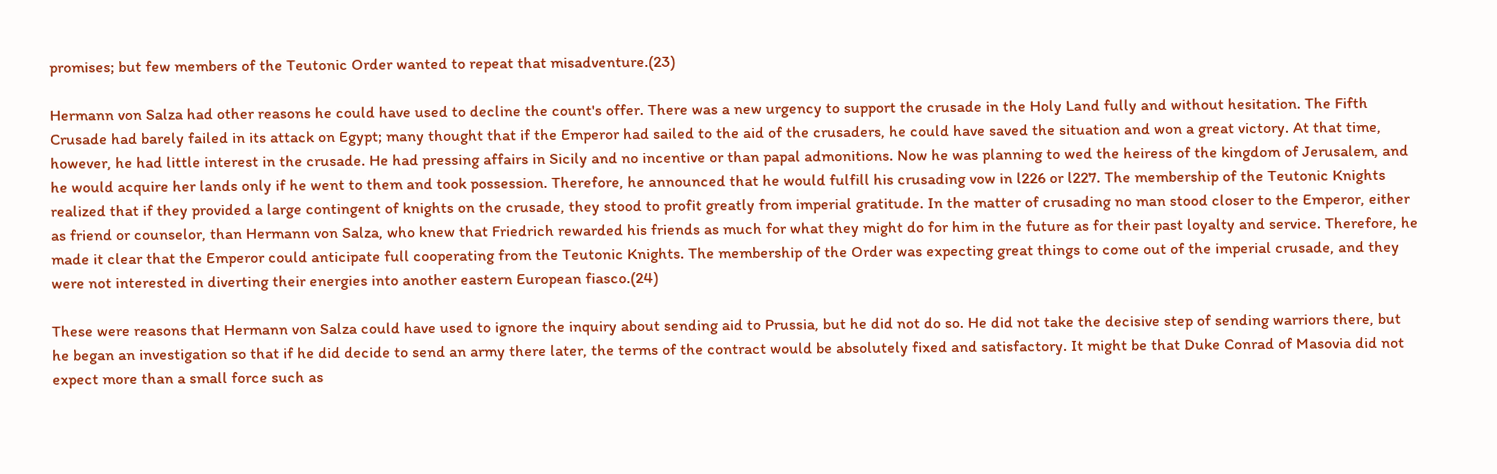promises; but few members of the Teutonic Order wanted to repeat that misadventure.(23)

Hermann von Salza had other reasons he could have used to decline the count's offer. There was a new urgency to support the crusade in the Holy Land fully and without hesitation. The Fifth Crusade had barely failed in its attack on Egypt; many thought that if the Emperor had sailed to the aid of the crusaders, he could have saved the situation and won a great victory. At that time, however, he had little interest in the crusade. He had pressing affairs in Sicily and no incentive or than papal admonitions. Now he was planning to wed the heiress of the kingdom of Jerusalem, and he would acquire her lands only if he went to them and took possession. Therefore, he announced that he would fulfill his crusading vow in l226 or l227. The membership of the Teutonic Knights realized that if they provided a large contingent of knights on the crusade, they stood to profit greatly from imperial gratitude. In the matter of crusading no man stood closer to the Emperor, either as friend or counselor, than Hermann von Salza, who knew that Friedrich rewarded his friends as much for what they might do for him in the future as for their past loyalty and service. Therefore, he made it clear that the Emperor could anticipate full cooperating from the Teutonic Knights. The membership of the Order was expecting great things to come out of the imperial crusade, and they were not interested in diverting their energies into another eastern European fiasco.(24)

These were reasons that Hermann von Salza could have used to ignore the inquiry about sending aid to Prussia, but he did not do so. He did not take the decisive step of sending warriors there, but he began an investigation so that if he did decide to send an army there later, the terms of the contract would be absolutely fixed and satisfactory. It might be that Duke Conrad of Masovia did not expect more than a small force such as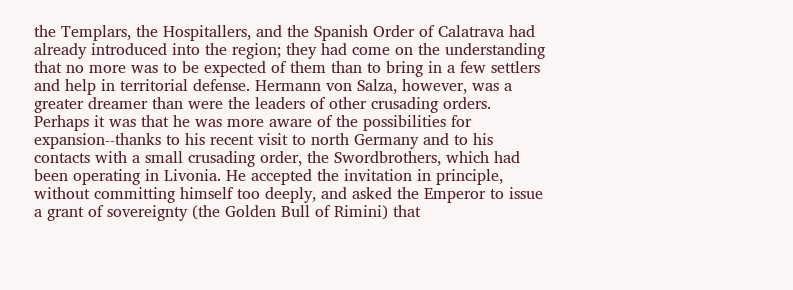the Templars, the Hospitallers, and the Spanish Order of Calatrava had already introduced into the region; they had come on the understanding that no more was to be expected of them than to bring in a few settlers and help in territorial defense. Hermann von Salza, however, was a greater dreamer than were the leaders of other crusading orders. Perhaps it was that he was more aware of the possibilities for expansion--thanks to his recent visit to north Germany and to his contacts with a small crusading order, the Swordbrothers, which had been operating in Livonia. He accepted the invitation in principle, without committing himself too deeply, and asked the Emperor to issue a grant of sovereignty (the Golden Bull of Rimini) that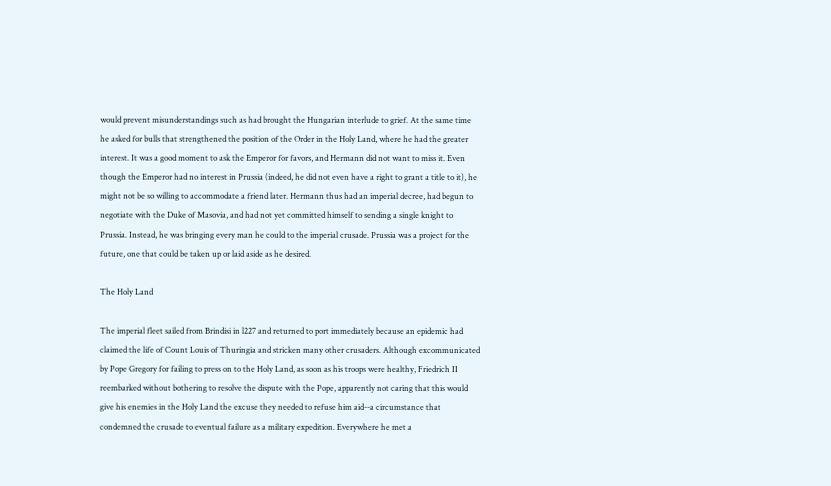would prevent misunderstandings such as had brought the Hungarian interlude to grief. At the same time he asked for bulls that strengthened the position of the Order in the Holy Land, where he had the greater interest. It was a good moment to ask the Emperor for favors, and Hermann did not want to miss it. Even though the Emperor had no interest in Prussia (indeed, he did not even have a right to grant a title to it), he might not be so willing to accommodate a friend later. Hermann thus had an imperial decree, had begun to negotiate with the Duke of Masovia, and had not yet committed himself to sending a single knight to Prussia. Instead, he was bringing every man he could to the imperial crusade. Prussia was a project for the future, one that could be taken up or laid aside as he desired.

The Holy Land

The imperial fleet sailed from Brindisi in l227 and returned to port immediately because an epidemic had claimed the life of Count Louis of Thuringia and stricken many other crusaders. Although excommunicated by Pope Gregory for failing to press on to the Holy Land, as soon as his troops were healthy, Friedrich II reembarked without bothering to resolve the dispute with the Pope, apparently not caring that this would give his enemies in the Holy Land the excuse they needed to refuse him aid--a circumstance that condemned the crusade to eventual failure as a military expedition. Everywhere he met a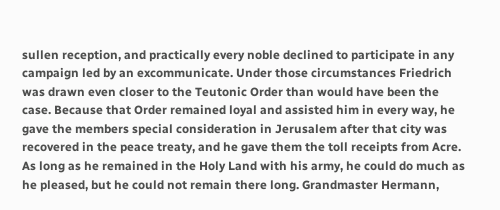sullen reception, and practically every noble declined to participate in any campaign led by an excommunicate. Under those circumstances Friedrich was drawn even closer to the Teutonic Order than would have been the case. Because that Order remained loyal and assisted him in every way, he gave the members special consideration in Jerusalem after that city was recovered in the peace treaty, and he gave them the toll receipts from Acre. As long as he remained in the Holy Land with his army, he could do much as he pleased, but he could not remain there long. Grandmaster Hermann,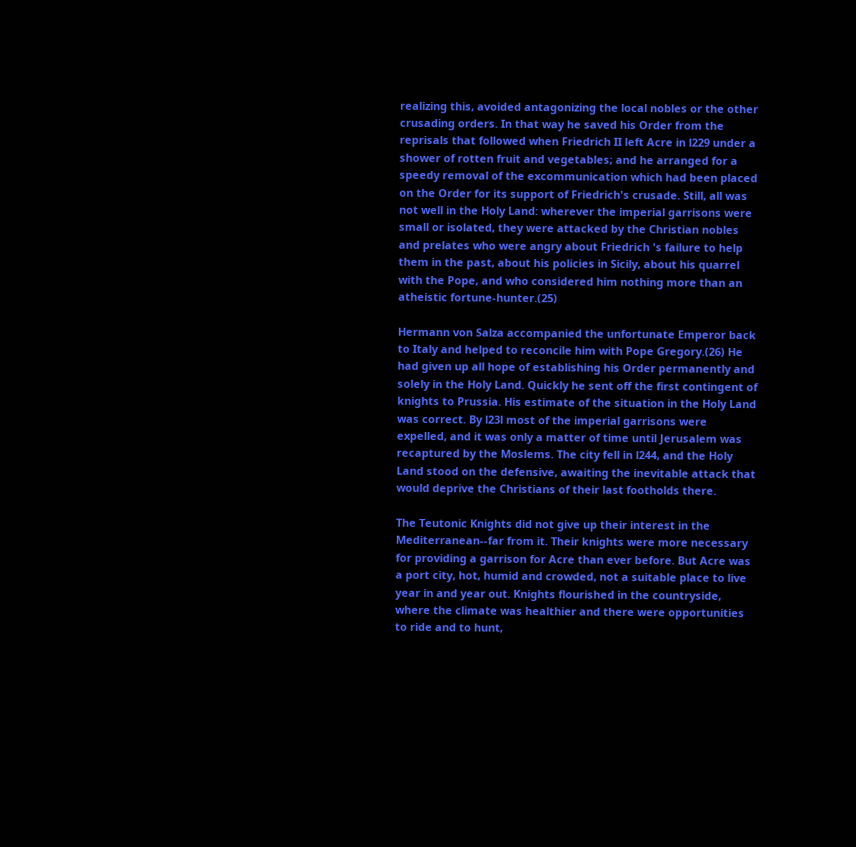realizing this, avoided antagonizing the local nobles or the other crusading orders. In that way he saved his Order from the reprisals that followed when Friedrich II left Acre in l229 under a shower of rotten fruit and vegetables; and he arranged for a speedy removal of the excommunication which had been placed on the Order for its support of Friedrich's crusade. Still, all was not well in the Holy Land: wherever the imperial garrisons were small or isolated, they were attacked by the Christian nobles and prelates who were angry about Friedrich 's failure to help them in the past, about his policies in Sicily, about his quarrel with the Pope, and who considered him nothing more than an atheistic fortune-hunter.(25)

Hermann von Salza accompanied the unfortunate Emperor back to Italy and helped to reconcile him with Pope Gregory.(26) He had given up all hope of establishing his Order permanently and solely in the Holy Land. Quickly he sent off the first contingent of knights to Prussia. His estimate of the situation in the Holy Land was correct. By l23l most of the imperial garrisons were expelled, and it was only a matter of time until Jerusalem was recaptured by the Moslems. The city fell in l244, and the Holy Land stood on the defensive, awaiting the inevitable attack that would deprive the Christians of their last footholds there.

The Teutonic Knights did not give up their interest in the Mediterranean--far from it. Their knights were more necessary for providing a garrison for Acre than ever before. But Acre was a port city, hot, humid and crowded, not a suitable place to live year in and year out. Knights flourished in the countryside, where the climate was healthier and there were opportunities to ride and to hunt,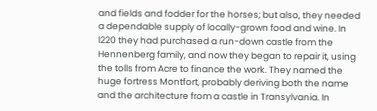and fields and fodder for the horses; but also, they needed a dependable supply of locally-grown food and wine. In l220 they had purchased a run-down castle from the Hennenberg family, and now they began to repair it, using the tolls from Acre to finance the work. They named the huge fortress Montfort, probably deriving both the name and the architecture from a castle in Transylvania. In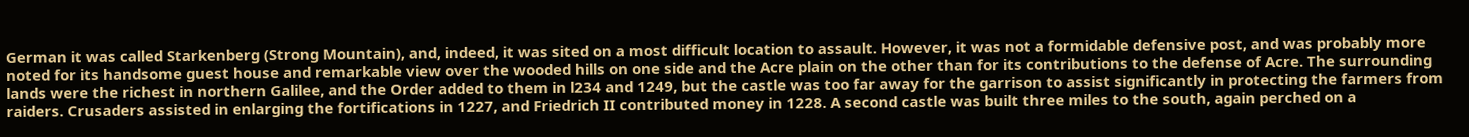German it was called Starkenberg (Strong Mountain), and, indeed, it was sited on a most difficult location to assault. However, it was not a formidable defensive post, and was probably more noted for its handsome guest house and remarkable view over the wooded hills on one side and the Acre plain on the other than for its contributions to the defense of Acre. The surrounding lands were the richest in northern Galilee, and the Order added to them in l234 and 1249, but the castle was too far away for the garrison to assist significantly in protecting the farmers from raiders. Crusaders assisted in enlarging the fortifications in 1227, and Friedrich II contributed money in 1228. A second castle was built three miles to the south, again perched on a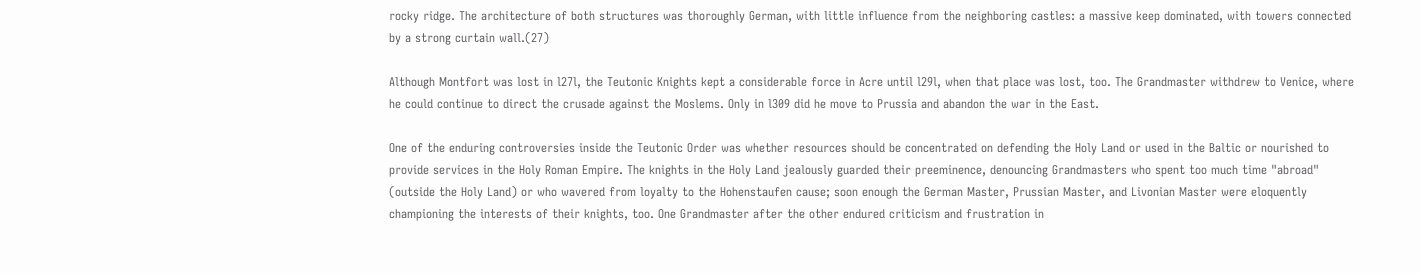rocky ridge. The architecture of both structures was thoroughly German, with little influence from the neighboring castles: a massive keep dominated, with towers connected by a strong curtain wall.(27)

Although Montfort was lost in l27l, the Teutonic Knights kept a considerable force in Acre until l29l, when that place was lost, too. The Grandmaster withdrew to Venice, where he could continue to direct the crusade against the Moslems. Only in l309 did he move to Prussia and abandon the war in the East.

One of the enduring controversies inside the Teutonic Order was whether resources should be concentrated on defending the Holy Land or used in the Baltic or nourished to provide services in the Holy Roman Empire. The knights in the Holy Land jealously guarded their preeminence, denouncing Grandmasters who spent too much time "abroad" (outside the Holy Land) or who wavered from loyalty to the Hohenstaufen cause; soon enough the German Master, Prussian Master, and Livonian Master were eloquently championing the interests of their knights, too. One Grandmaster after the other endured criticism and frustration in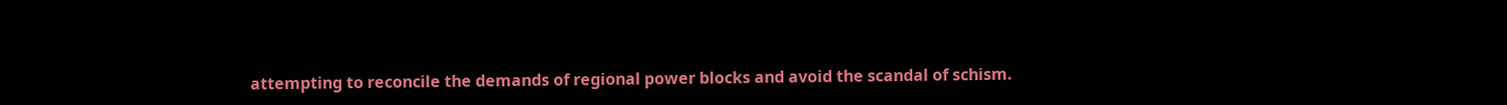attempting to reconcile the demands of regional power blocks and avoid the scandal of schism.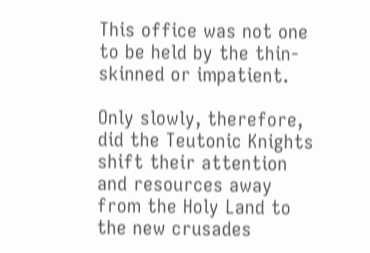This office was not one to be held by the thin-skinned or impatient.

Only slowly, therefore, did the Teutonic Knights shift their attention and resources away from the Holy Land to the new crusades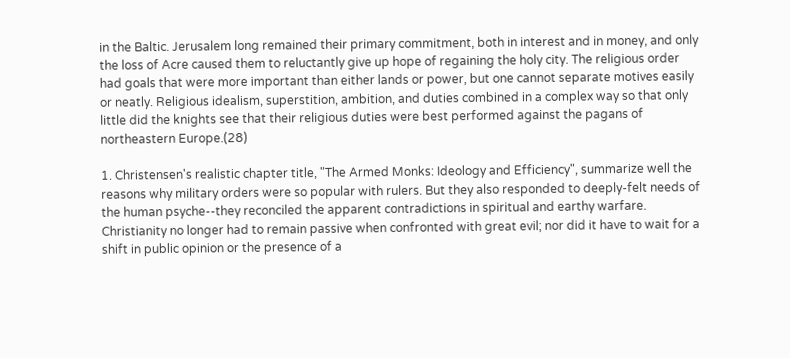in the Baltic. Jerusalem long remained their primary commitment, both in interest and in money, and only the loss of Acre caused them to reluctantly give up hope of regaining the holy city. The religious order had goals that were more important than either lands or power, but one cannot separate motives easily or neatly. Religious idealism, superstition, ambition, and duties combined in a complex way so that only little did the knights see that their religious duties were best performed against the pagans of northeastern Europe.(28)

1. Christensen's realistic chapter title, "The Armed Monks: Ideology and Efficiency", summarize well the reasons why military orders were so popular with rulers. But they also responded to deeply-felt needs of the human psyche--they reconciled the apparent contradictions in spiritual and earthy warfare. Christianity no longer had to remain passive when confronted with great evil; nor did it have to wait for a shift in public opinion or the presence of a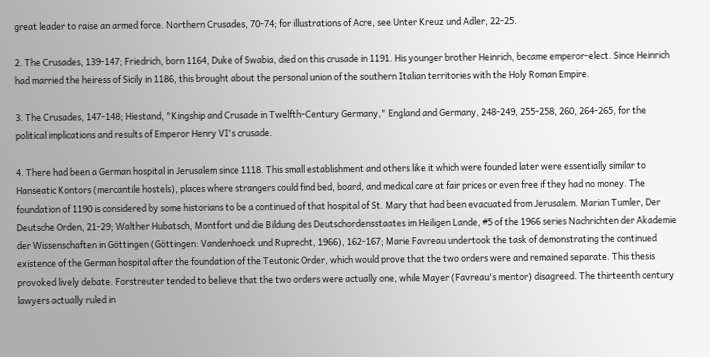great leader to raise an armed force. Northern Crusades, 70-74; for illustrations of Acre, see Unter Kreuz und Adler, 22-25.

2. The Crusades, 139-147; Friedrich, born 1164, Duke of Swabia, died on this crusade in 1191. His younger brother Heinrich, became emperor-elect. Since Heinrich had married the heiress of Sicily in 1186, this brought about the personal union of the southern Italian territories with the Holy Roman Empire.

3. The Crusades, 147-148; Hiestand, "Kingship and Crusade in Twelfth-Century Germany," England and Germany, 248-249, 255-258, 260, 264-265, for the political implications and results of Emperor Henry VI's crusade.

4. There had been a German hospital in Jerusalem since 1118. This small establishment and others like it which were founded later were essentially similar to Hanseatic Kontors (mercantile hostels), places where strangers could find bed, board, and medical care at fair prices or even free if they had no money. The foundation of 1190 is considered by some historians to be a continued of that hospital of St. Mary that had been evacuated from Jerusalem. Marian Tumler, Der Deutsche Orden, 21-29; Walther Hubatsch, Montfort und die Bildung des Deutschordensstaates im Heiligen Lande, #5 of the 1966 series Nachrichten der Akademie der Wissenschaften in Göttingen (Göttingen: Vandenhoeck und Ruprecht, 1966), 162-167; Marie Favreau undertook the task of demonstrating the continued existence of the German hospital after the foundation of the Teutonic Order, which would prove that the two orders were and remained separate. This thesis provoked lively debate. Forstreuter tended to believe that the two orders were actually one, while Mayer (Favreau's mentor) disagreed. The thirteenth century lawyers actually ruled in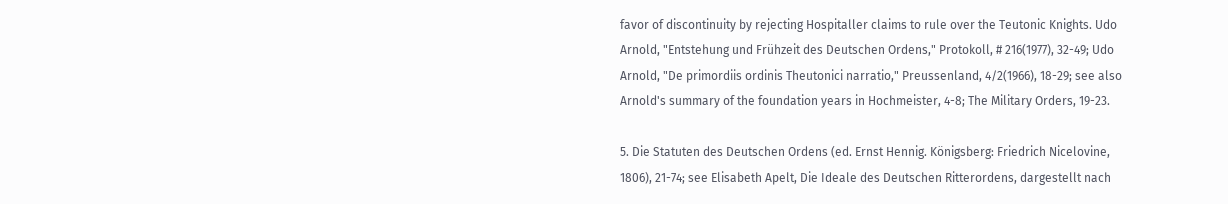favor of discontinuity by rejecting Hospitaller claims to rule over the Teutonic Knights. Udo Arnold, "Entstehung und Frühzeit des Deutschen Ordens," Protokoll, # 216(1977), 32-49; Udo Arnold, "De primordiis ordinis Theutonici narratio," Preussenland, 4/2(1966), 18-29; see also Arnold's summary of the foundation years in Hochmeister, 4-8; The Military Orders, 19-23.

5. Die Statuten des Deutschen Ordens (ed. Ernst Hennig. Königsberg: Friedrich Nicelovine, 1806), 21-74; see Elisabeth Apelt, Die Ideale des Deutschen Ritterordens, dargestellt nach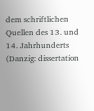dem schriftlichen Quellen des 13. und 14. Jahrhunderts (Danzig: dissertation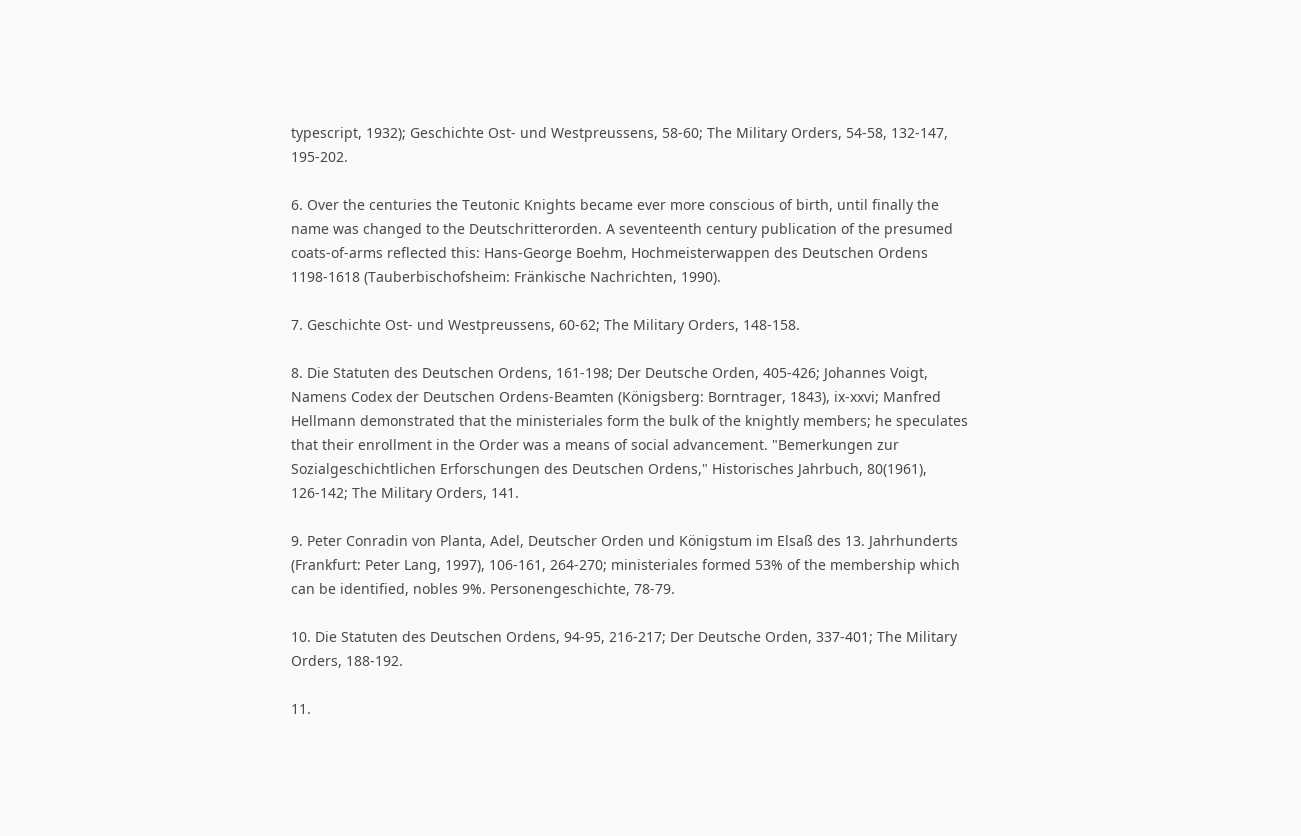typescript, 1932); Geschichte Ost- und Westpreussens, 58-60; The Military Orders, 54-58, 132-147, 195-202.

6. Over the centuries the Teutonic Knights became ever more conscious of birth, until finally the name was changed to the Deutschritterorden. A seventeenth century publication of the presumed coats-of-arms reflected this: Hans-George Boehm, Hochmeisterwappen des Deutschen Ordens 1198-1618 (Tauberbischofsheim: Fränkische Nachrichten, 1990).

7. Geschichte Ost- und Westpreussens, 60-62; The Military Orders, 148-158.

8. Die Statuten des Deutschen Ordens, 161-198; Der Deutsche Orden, 405-426; Johannes Voigt, Namens Codex der Deutschen Ordens-Beamten (Königsberg: Borntrager, 1843), ix-xxvi; Manfred Hellmann demonstrated that the ministeriales form the bulk of the knightly members; he speculates that their enrollment in the Order was a means of social advancement. "Bemerkungen zur Sozialgeschichtlichen Erforschungen des Deutschen Ordens," Historisches Jahrbuch, 80(1961), 126-142; The Military Orders, 141.

9. Peter Conradin von Planta, Adel, Deutscher Orden und Königstum im Elsaß des 13. Jahrhunderts (Frankfurt: Peter Lang, 1997), 106-161, 264-270; ministeriales formed 53% of the membership which can be identified, nobles 9%. Personengeschichte, 78-79.

10. Die Statuten des Deutschen Ordens, 94-95, 216-217; Der Deutsche Orden, 337-401; The Military Orders, 188-192.

11.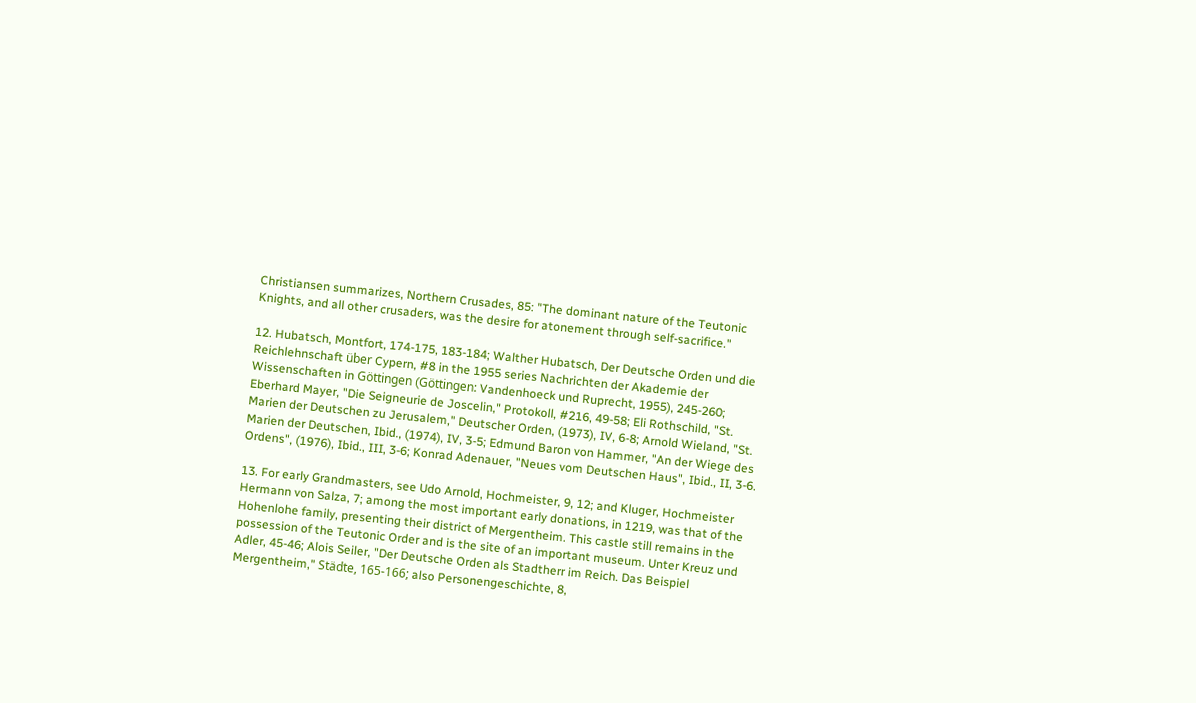Christiansen summarizes, Northern Crusades, 85: "The dominant nature of the Teutonic Knights, and all other crusaders, was the desire for atonement through self-sacrifice."

12. Hubatsch, Montfort, 174-175, 183-184; Walther Hubatsch, Der Deutsche Orden und die Reichlehnschaft über Cypern, #8 in the 1955 series Nachrichten der Akademie der Wissenschaften in Göttingen (Göttingen: Vandenhoeck und Ruprecht, 1955), 245-260; Eberhard Mayer, "Die Seigneurie de Joscelin," Protokoll, #216, 49-58; Eli Rothschild, "St. Marien der Deutschen zu Jerusalem," Deutscher Orden, (1973), IV, 6-8; Arnold Wieland, "St. Marien der Deutschen, Ibid., (1974), IV, 3-5; Edmund Baron von Hammer, "An der Wiege des Ordens", (1976), Ibid., III, 3-6; Konrad Adenauer, "Neues vom Deutschen Haus", Ibid., II, 3-6.

13. For early Grandmasters, see Udo Arnold, Hochmeister, 9, 12; and Kluger, Hochmeister Hermann von Salza, 7; among the most important early donations, in 1219, was that of the Hohenlohe family, presenting their district of Mergentheim. This castle still remains in the possession of the Teutonic Order and is the site of an important museum. Unter Kreuz und Adler, 45-46; Alois Seiler, "Der Deutsche Orden als Stadtherr im Reich. Das Beispiel Mergentheim," Städte, 165-166; also Personengeschichte, 8,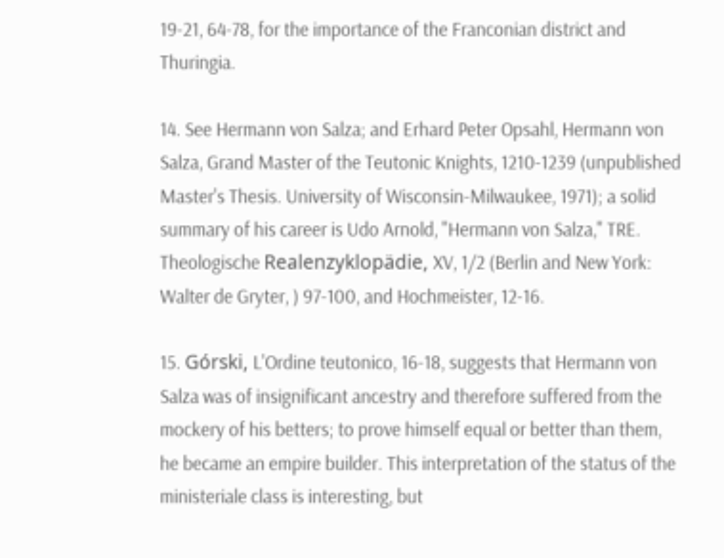19-21, 64-78, for the importance of the Franconian district and Thuringia.

14. See Hermann von Salza; and Erhard Peter Opsahl, Hermann von Salza, Grand Master of the Teutonic Knights, 1210-1239 (unpublished Master's Thesis. University of Wisconsin-Milwaukee, 1971); a solid summary of his career is Udo Arnold, "Hermann von Salza," TRE. Theologische Realenzyklopädie, XV, 1/2 (Berlin and New York: Walter de Gryter, ) 97-100, and Hochmeister, 12-16.

15. Górski, L'Ordine teutonico, 16-18, suggests that Hermann von Salza was of insignificant ancestry and therefore suffered from the mockery of his betters; to prove himself equal or better than them, he became an empire builder. This interpretation of the status of the ministeriale class is interesting, but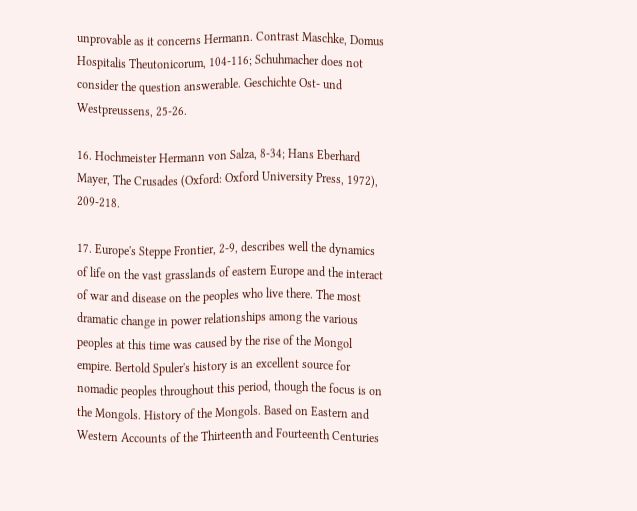unprovable as it concerns Hermann. Contrast Maschke, Domus Hospitalis Theutonicorum, 104-116; Schuhmacher does not consider the question answerable. Geschichte Ost- und Westpreussens, 25-26.

16. Hochmeister Hermann von Salza, 8-34; Hans Eberhard Mayer, The Crusades (Oxford: Oxford University Press, 1972), 209-218.

17. Europe's Steppe Frontier, 2-9, describes well the dynamics of life on the vast grasslands of eastern Europe and the interact of war and disease on the peoples who live there. The most dramatic change in power relationships among the various peoples at this time was caused by the rise of the Mongol empire. Bertold Spuler's history is an excellent source for nomadic peoples throughout this period, though the focus is on the Mongols. History of the Mongols. Based on Eastern and Western Accounts of the Thirteenth and Fourteenth Centuries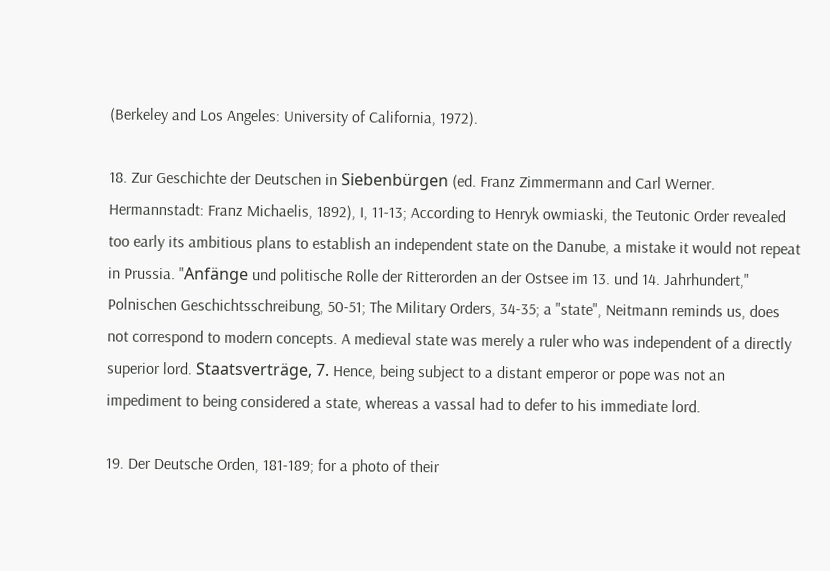(Berkeley and Los Angeles: University of California, 1972).

18. Zur Geschichte der Deutschen in Siebenbürgen (ed. Franz Zimmermann and Carl Werner. Hermannstadt: Franz Michaelis, 1892), I, 11-13; According to Henryk owmiaski, the Teutonic Order revealed too early its ambitious plans to establish an independent state on the Danube, a mistake it would not repeat in Prussia. "Anfänge und politische Rolle der Ritterorden an der Ostsee im 13. und 14. Jahrhundert," Polnischen Geschichtsschreibung, 50-51; The Military Orders, 34-35; a "state", Neitmann reminds us, does not correspond to modern concepts. A medieval state was merely a ruler who was independent of a directly superior lord. Staatsverträge, 7. Hence, being subject to a distant emperor or pope was not an impediment to being considered a state, whereas a vassal had to defer to his immediate lord.

19. Der Deutsche Orden, 181-189; for a photo of their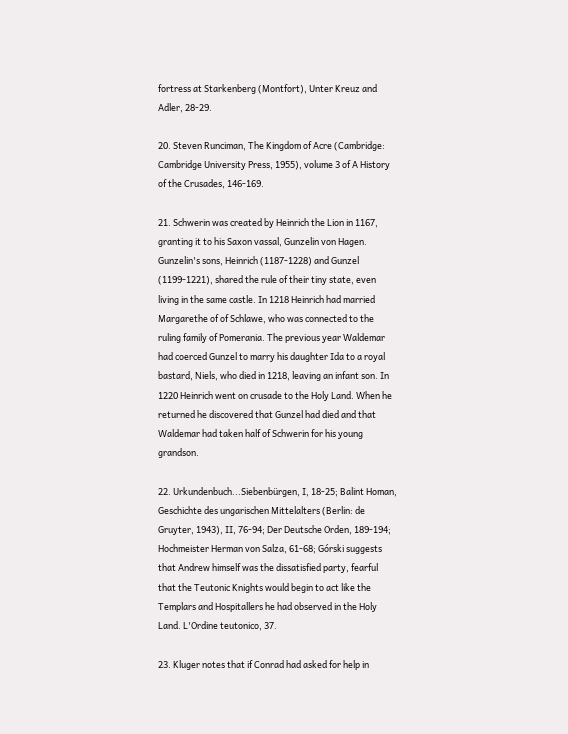fortress at Starkenberg (Montfort), Unter Kreuz and Adler, 28-29.

20. Steven Runciman, The Kingdom of Acre (Cambridge: Cambridge University Press, 1955), volume 3 of A History of the Crusades, 146-169.

21. Schwerin was created by Heinrich the Lion in 1167, granting it to his Saxon vassal, Gunzelin von Hagen. Gunzelin's sons, Heinrich (1187-1228) and Gunzel (1199-1221), shared the rule of their tiny state, even living in the same castle. In 1218 Heinrich had married Margarethe of of Schlawe, who was connected to the ruling family of Pomerania. The previous year Waldemar had coerced Gunzel to marry his daughter Ida to a royal bastard, Niels, who died in 1218, leaving an infant son. In 1220 Heinrich went on crusade to the Holy Land. When he returned he discovered that Gunzel had died and that Waldemar had taken half of Schwerin for his young grandson.

22. Urkundenbuch...Siebenbürgen, I, 18-25; Balint Homan, Geschichte des ungarischen Mittelalters (Berlin: de Gruyter, 1943), II, 76-94; Der Deutsche Orden, 189-194; Hochmeister Herman von Salza, 61-68; Górski suggests that Andrew himself was the dissatisfied party, fearful that the Teutonic Knights would begin to act like the Templars and Hospitallers he had observed in the Holy Land. L'Ordine teutonico, 37.

23. Kluger notes that if Conrad had asked for help in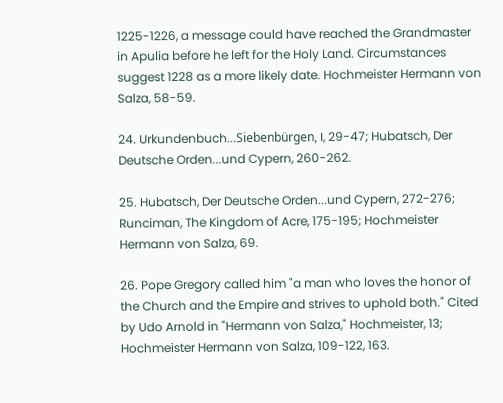1225-1226, a message could have reached the Grandmaster in Apulia before he left for the Holy Land. Circumstances suggest 1228 as a more likely date. Hochmeister Hermann von Salza, 58-59.

24. Urkundenbuch...Siebenbürgen, I, 29-47; Hubatsch, Der Deutsche Orden...und Cypern, 260-262.

25. Hubatsch, Der Deutsche Orden...und Cypern, 272-276; Runciman, The Kingdom of Acre, 175-195; Hochmeister Hermann von Salza, 69.

26. Pope Gregory called him "a man who loves the honor of the Church and the Empire and strives to uphold both." Cited by Udo Arnold in "Hermann von Salza," Hochmeister, 13; Hochmeister Hermann von Salza, 109-122, 163.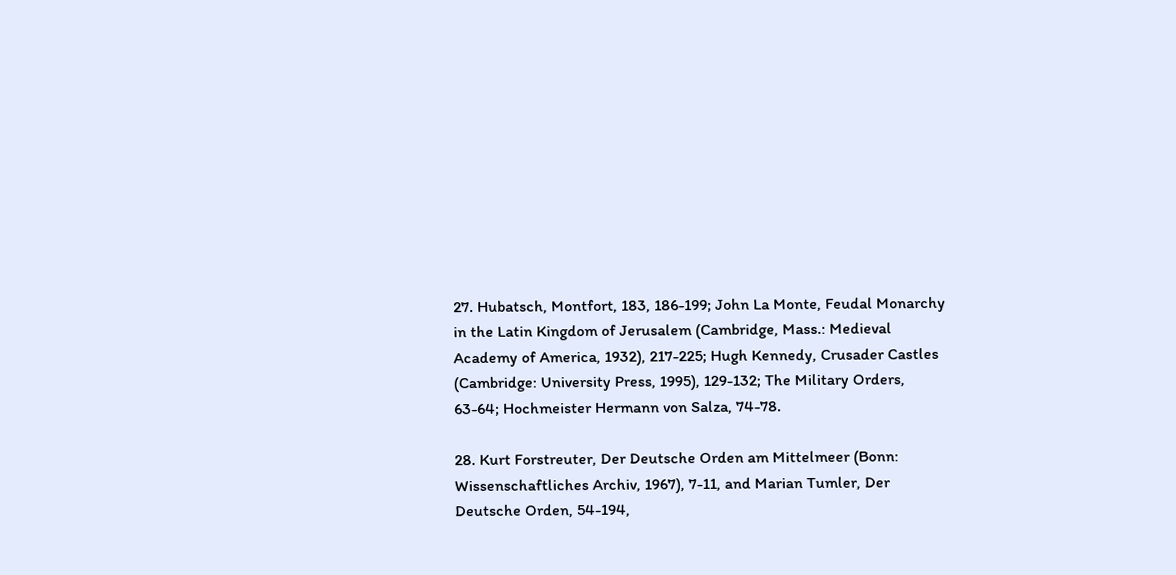27. Hubatsch, Montfort, 183, 186-199; John La Monte, Feudal Monarchy in the Latin Kingdom of Jerusalem (Cambridge, Mass.: Medieval Academy of America, 1932), 217-225; Hugh Kennedy, Crusader Castles (Cambridge: University Press, 1995), 129-132; The Military Orders, 63-64; Hochmeister Hermann von Salza, 74-78.

28. Kurt Forstreuter, Der Deutsche Orden am Mittelmeer (Bonn: Wissenschaftliches Archiv, 1967), 7-11, and Marian Tumler, Der Deutsche Orden, 54-194,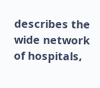describes the wide network of hospitals,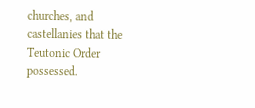churches, and castellanies that the Teutonic Order possessed.